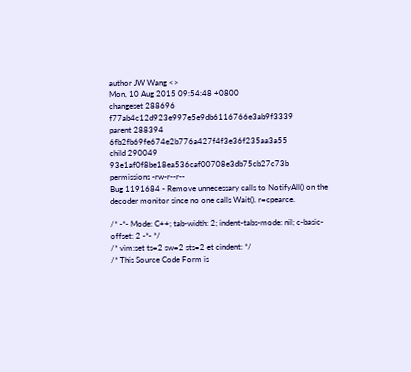author JW Wang <>
Mon, 10 Aug 2015 09:54:48 +0800
changeset 288696 f77ab4c12d923e997e5e9db6116766e3ab9f3339
parent 288394 6fb2fb69fe674e2b776a427f4f3e36f235aa3a55
child 290049 93e1af0f8be18ea536caf00708e3db75cb27c73b
permissions -rw-r--r--
Bug 1191684 - Remove unnecessary calls to NotifyAll() on the decoder monitor since no one calls Wait(). r=cpearce.

/* -*- Mode: C++; tab-width: 2; indent-tabs-mode: nil; c-basic-offset: 2 -*- */
/* vim:set ts=2 sw=2 sts=2 et cindent: */
/* This Source Code Form is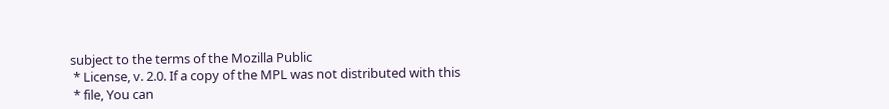subject to the terms of the Mozilla Public
 * License, v. 2.0. If a copy of the MPL was not distributed with this
 * file, You can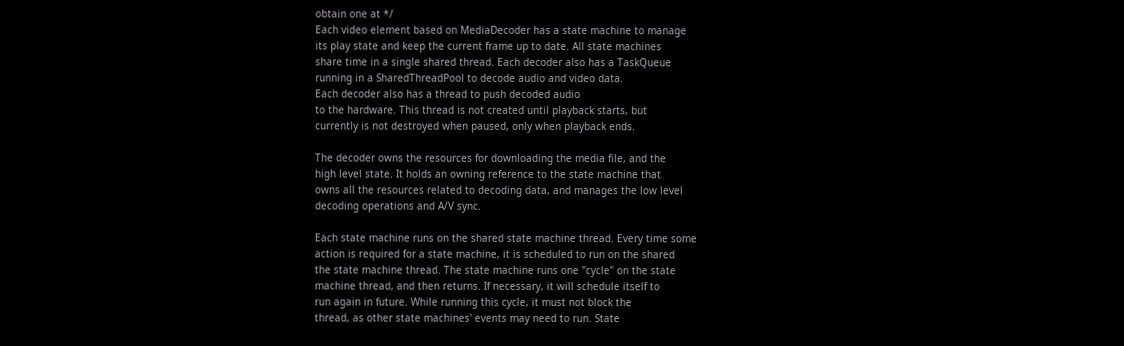obtain one at */
Each video element based on MediaDecoder has a state machine to manage
its play state and keep the current frame up to date. All state machines
share time in a single shared thread. Each decoder also has a TaskQueue
running in a SharedThreadPool to decode audio and video data.
Each decoder also has a thread to push decoded audio
to the hardware. This thread is not created until playback starts, but
currently is not destroyed when paused, only when playback ends.

The decoder owns the resources for downloading the media file, and the
high level state. It holds an owning reference to the state machine that
owns all the resources related to decoding data, and manages the low level
decoding operations and A/V sync.

Each state machine runs on the shared state machine thread. Every time some
action is required for a state machine, it is scheduled to run on the shared
the state machine thread. The state machine runs one "cycle" on the state
machine thread, and then returns. If necessary, it will schedule itself to
run again in future. While running this cycle, it must not block the
thread, as other state machines' events may need to run. State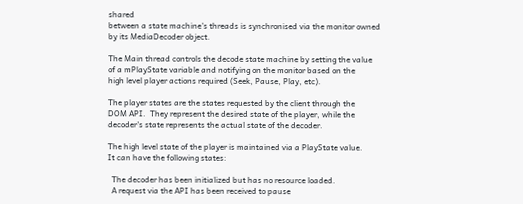shared
between a state machine's threads is synchronised via the monitor owned
by its MediaDecoder object.

The Main thread controls the decode state machine by setting the value
of a mPlayState variable and notifying on the monitor based on the
high level player actions required (Seek, Pause, Play, etc).

The player states are the states requested by the client through the
DOM API.  They represent the desired state of the player, while the
decoder's state represents the actual state of the decoder.

The high level state of the player is maintained via a PlayState value.
It can have the following states:

  The decoder has been initialized but has no resource loaded.
  A request via the API has been received to pause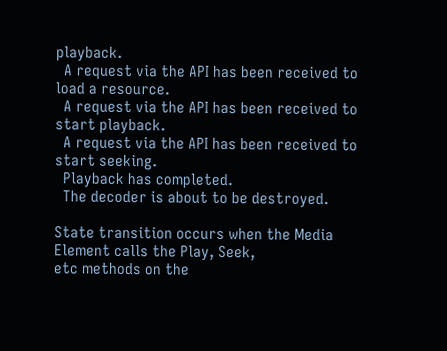playback.
  A request via the API has been received to load a resource.
  A request via the API has been received to start playback.
  A request via the API has been received to start seeking.
  Playback has completed.
  The decoder is about to be destroyed.

State transition occurs when the Media Element calls the Play, Seek,
etc methods on the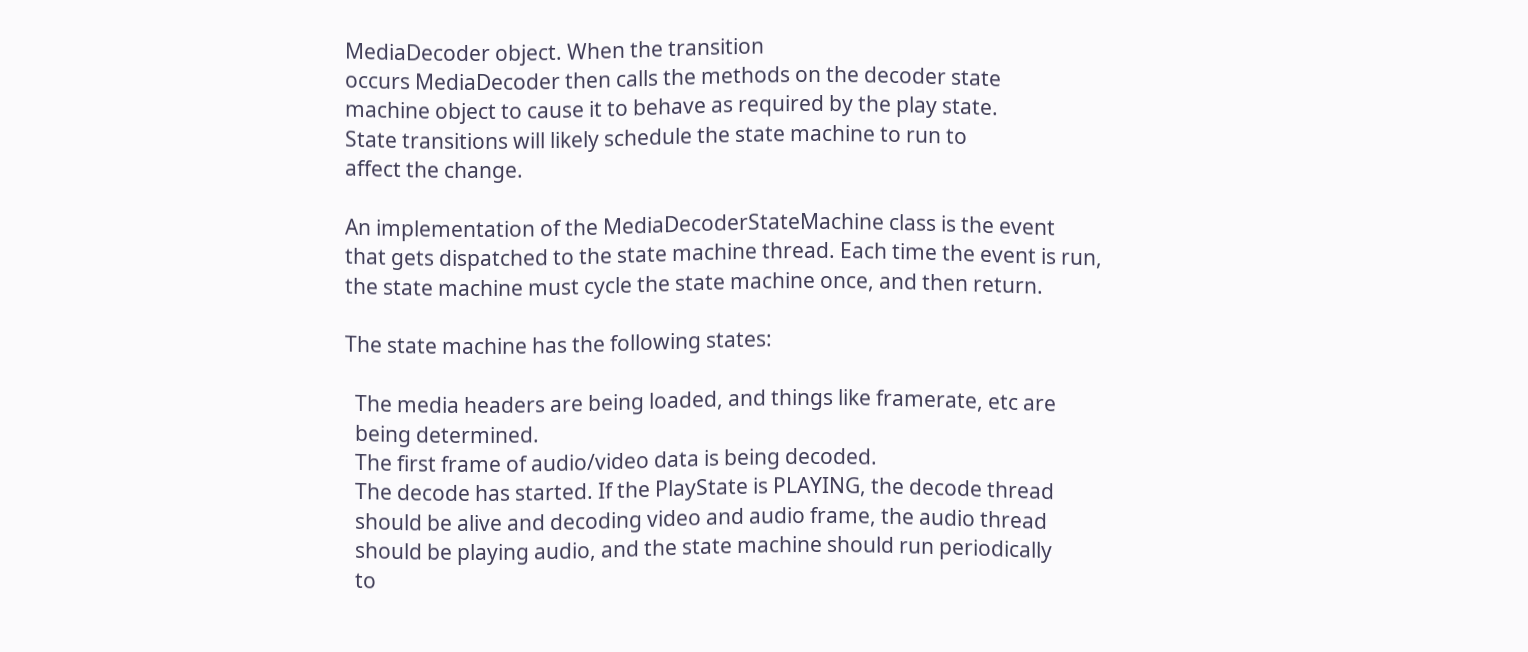MediaDecoder object. When the transition
occurs MediaDecoder then calls the methods on the decoder state
machine object to cause it to behave as required by the play state.
State transitions will likely schedule the state machine to run to
affect the change.

An implementation of the MediaDecoderStateMachine class is the event
that gets dispatched to the state machine thread. Each time the event is run,
the state machine must cycle the state machine once, and then return.

The state machine has the following states:

  The media headers are being loaded, and things like framerate, etc are
  being determined.
  The first frame of audio/video data is being decoded.
  The decode has started. If the PlayState is PLAYING, the decode thread
  should be alive and decoding video and audio frame, the audio thread
  should be playing audio, and the state machine should run periodically
  to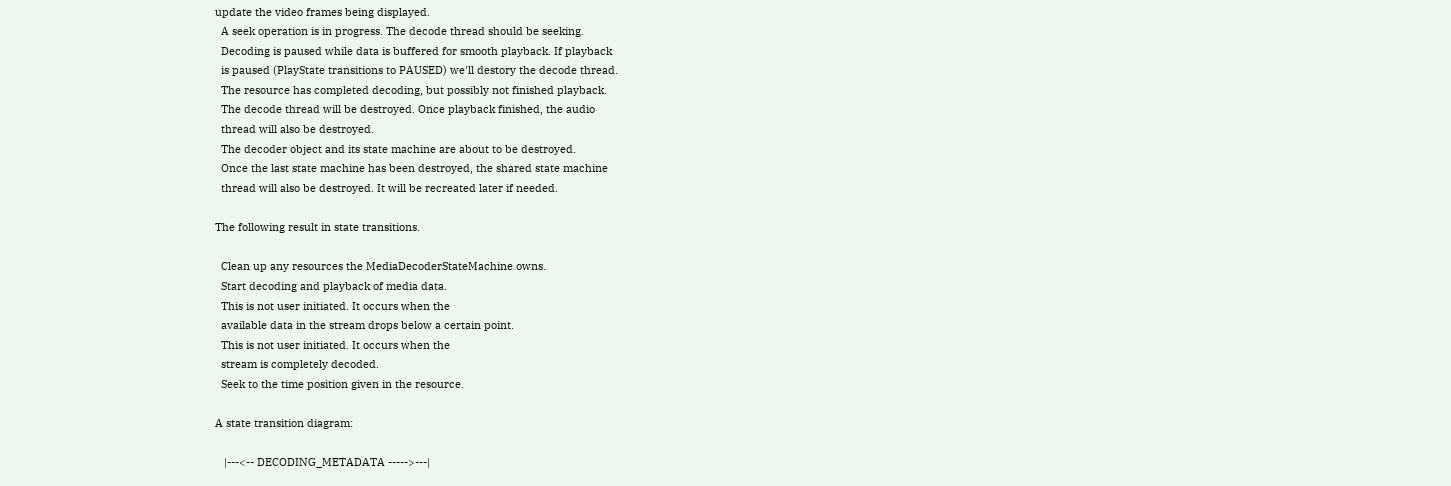update the video frames being displayed.
  A seek operation is in progress. The decode thread should be seeking.
  Decoding is paused while data is buffered for smooth playback. If playback
  is paused (PlayState transitions to PAUSED) we'll destory the decode thread.
  The resource has completed decoding, but possibly not finished playback.
  The decode thread will be destroyed. Once playback finished, the audio
  thread will also be destroyed.
  The decoder object and its state machine are about to be destroyed.
  Once the last state machine has been destroyed, the shared state machine
  thread will also be destroyed. It will be recreated later if needed.

The following result in state transitions.

  Clean up any resources the MediaDecoderStateMachine owns.
  Start decoding and playback of media data.
  This is not user initiated. It occurs when the
  available data in the stream drops below a certain point.
  This is not user initiated. It occurs when the
  stream is completely decoded.
  Seek to the time position given in the resource.

A state transition diagram:

   |---<-- DECODING_METADATA ----->---|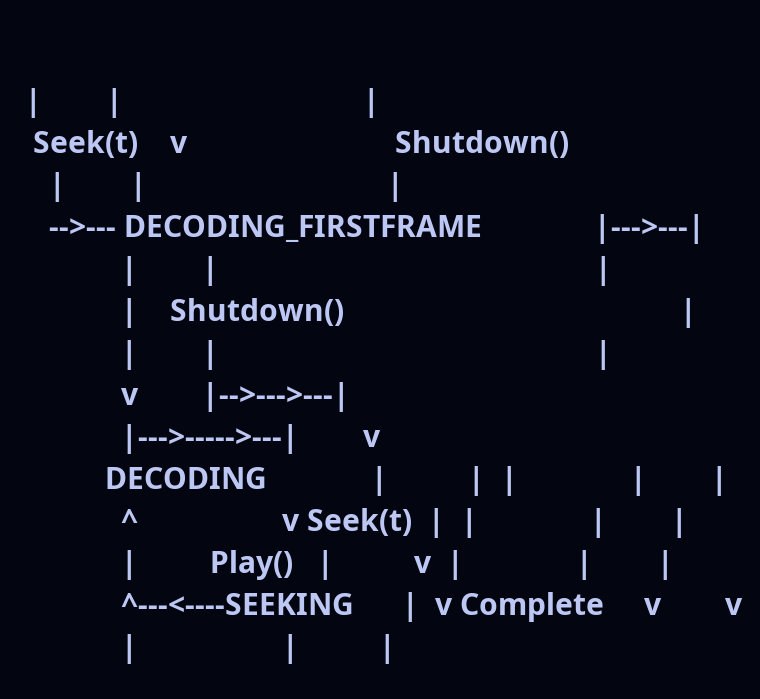|        |                              |
 Seek(t)    v                          Shutdown()
   |        |                              |
   -->--- DECODING_FIRSTFRAME              |--->---|
            |        |                                               |
            |    Shutdown()                                          |
            |        |                                               |
            v        |-->--->---|
            |--->----->---|        v
          DECODING             |          |  |              |        |
            ^                  v Seek(t)  |  |              |        |
            |         Play()   |          v  |              |        |
            ^---<----SEEKING      |  v Complete     v        v
            |                  |          |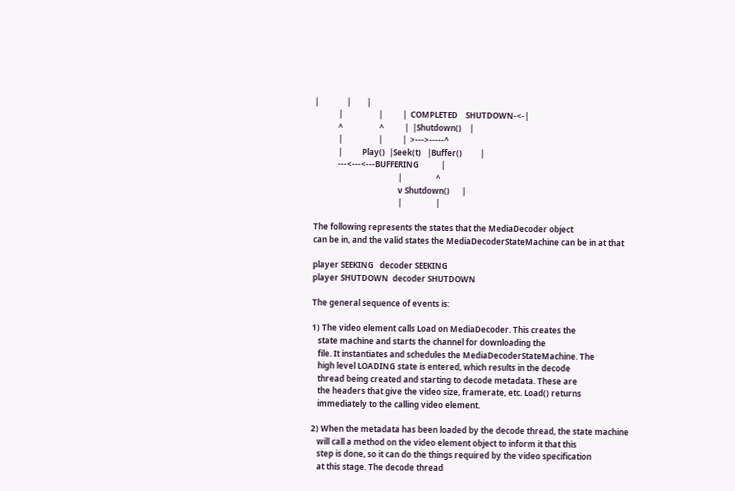|              |        |
            |                  |          |  COMPLETED    SHUTDOWN-<-|
            ^                  ^          |  |Shutdown()    |
            |                  |          |  >--->-----^
            |          Play()  |Seek(t)   |Buffer()         |
            ---<---<---BUFFERING           |
                                          |                 ^
                                          v Shutdown()      |
                                          |                 |

The following represents the states that the MediaDecoder object
can be in, and the valid states the MediaDecoderStateMachine can be in at that

player SEEKING   decoder SEEKING
player SHUTDOWN  decoder SHUTDOWN

The general sequence of events is:

1) The video element calls Load on MediaDecoder. This creates the
   state machine and starts the channel for downloading the
   file. It instantiates and schedules the MediaDecoderStateMachine. The
   high level LOADING state is entered, which results in the decode
   thread being created and starting to decode metadata. These are
   the headers that give the video size, framerate, etc. Load() returns
   immediately to the calling video element.

2) When the metadata has been loaded by the decode thread, the state machine
   will call a method on the video element object to inform it that this
   step is done, so it can do the things required by the video specification
   at this stage. The decode thread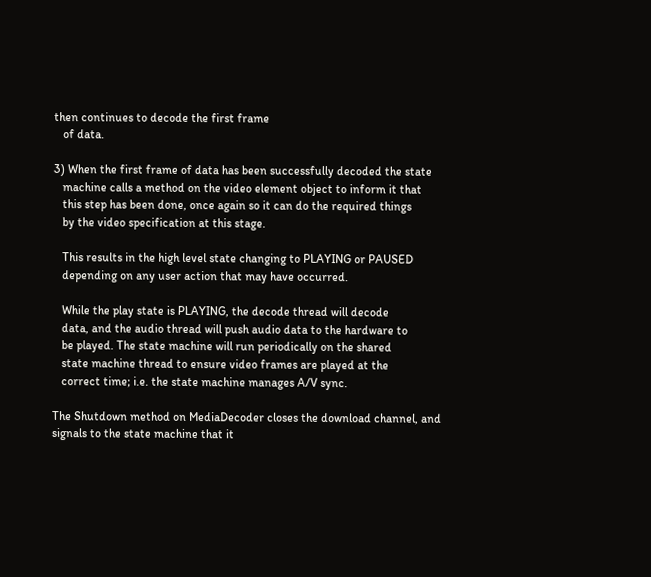then continues to decode the first frame
   of data.

3) When the first frame of data has been successfully decoded the state
   machine calls a method on the video element object to inform it that
   this step has been done, once again so it can do the required things
   by the video specification at this stage.

   This results in the high level state changing to PLAYING or PAUSED
   depending on any user action that may have occurred.

   While the play state is PLAYING, the decode thread will decode
   data, and the audio thread will push audio data to the hardware to
   be played. The state machine will run periodically on the shared
   state machine thread to ensure video frames are played at the
   correct time; i.e. the state machine manages A/V sync.

The Shutdown method on MediaDecoder closes the download channel, and
signals to the state machine that it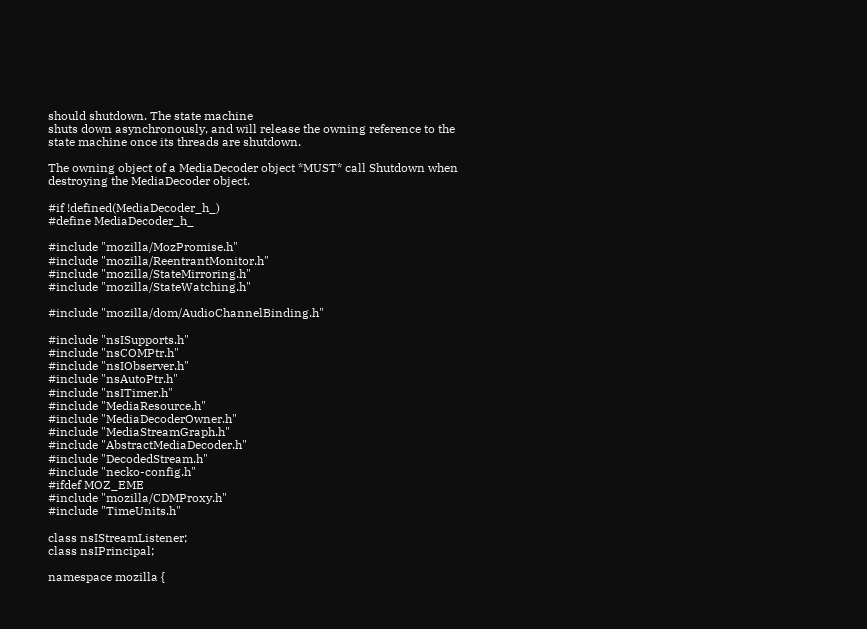should shutdown. The state machine
shuts down asynchronously, and will release the owning reference to the
state machine once its threads are shutdown.

The owning object of a MediaDecoder object *MUST* call Shutdown when
destroying the MediaDecoder object.

#if !defined(MediaDecoder_h_)
#define MediaDecoder_h_

#include "mozilla/MozPromise.h"
#include "mozilla/ReentrantMonitor.h"
#include "mozilla/StateMirroring.h"
#include "mozilla/StateWatching.h"

#include "mozilla/dom/AudioChannelBinding.h"

#include "nsISupports.h"
#include "nsCOMPtr.h"
#include "nsIObserver.h"
#include "nsAutoPtr.h"
#include "nsITimer.h"
#include "MediaResource.h"
#include "MediaDecoderOwner.h"
#include "MediaStreamGraph.h"
#include "AbstractMediaDecoder.h"
#include "DecodedStream.h"
#include "necko-config.h"
#ifdef MOZ_EME
#include "mozilla/CDMProxy.h"
#include "TimeUnits.h"

class nsIStreamListener;
class nsIPrincipal;

namespace mozilla {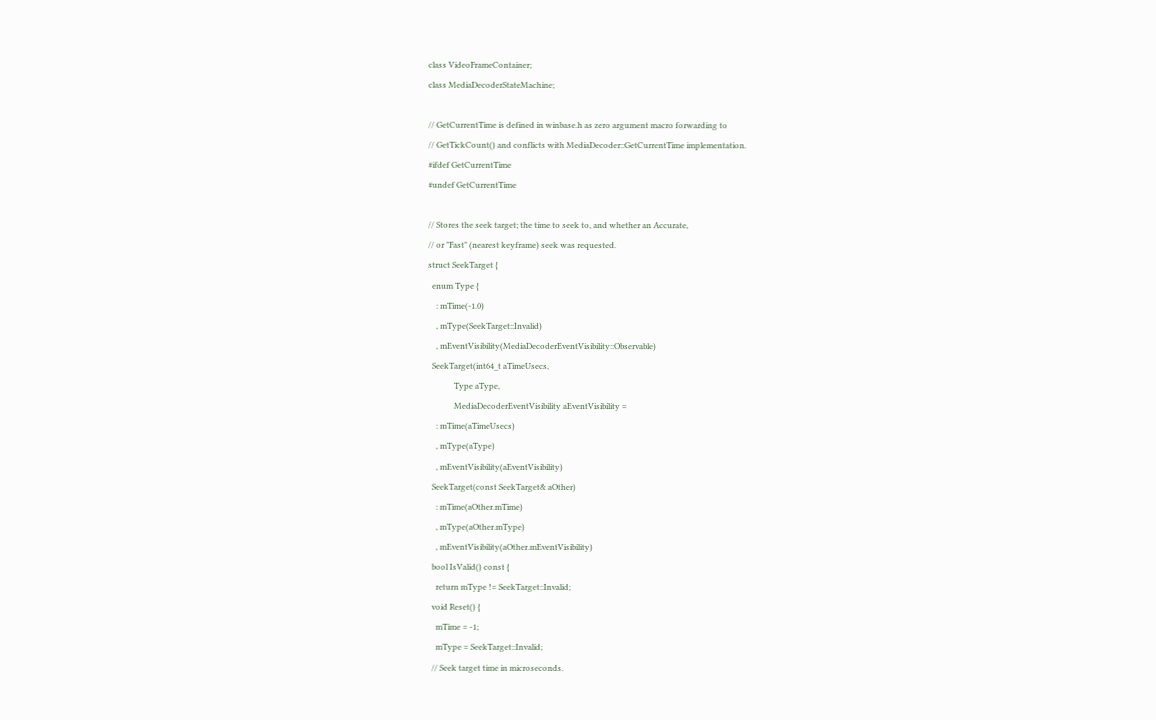class VideoFrameContainer;
class MediaDecoderStateMachine;

// GetCurrentTime is defined in winbase.h as zero argument macro forwarding to
// GetTickCount() and conflicts with MediaDecoder::GetCurrentTime implementation.
#ifdef GetCurrentTime
#undef GetCurrentTime

// Stores the seek target; the time to seek to, and whether an Accurate,
// or "Fast" (nearest keyframe) seek was requested.
struct SeekTarget {
  enum Type {
    : mTime(-1.0)
    , mType(SeekTarget::Invalid)
    , mEventVisibility(MediaDecoderEventVisibility::Observable)
  SeekTarget(int64_t aTimeUsecs,
             Type aType,
             MediaDecoderEventVisibility aEventVisibility =
    : mTime(aTimeUsecs)
    , mType(aType)
    , mEventVisibility(aEventVisibility)
  SeekTarget(const SeekTarget& aOther)
    : mTime(aOther.mTime)
    , mType(aOther.mType)
    , mEventVisibility(aOther.mEventVisibility)
  bool IsValid() const {
    return mType != SeekTarget::Invalid;
  void Reset() {
    mTime = -1;
    mType = SeekTarget::Invalid;
  // Seek target time in microseconds.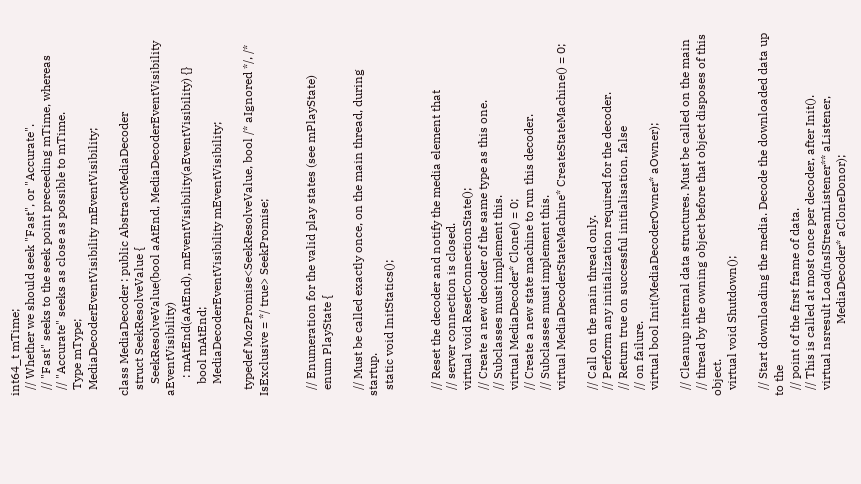int64_t mTime;
  // Whether we should seek "Fast", or "Accurate".
  // "Fast" seeks to the seek point preceeding mTime, whereas
  // "Accurate" seeks as close as possible to mTime.
  Type mType;
  MediaDecoderEventVisibility mEventVisibility;

class MediaDecoder : public AbstractMediaDecoder
  struct SeekResolveValue {
    SeekResolveValue(bool aAtEnd, MediaDecoderEventVisibility aEventVisibility)
      : mAtEnd(aAtEnd), mEventVisibility(aEventVisibility) {}
    bool mAtEnd;
    MediaDecoderEventVisibility mEventVisibility;

  typedef MozPromise<SeekResolveValue, bool /* aIgnored */, /* IsExclusive = */ true> SeekPromise;


  // Enumeration for the valid play states (see mPlayState)
  enum PlayState {

  // Must be called exactly once, on the main thread, during startup.
  static void InitStatics();


  // Reset the decoder and notify the media element that
  // server connection is closed.
  virtual void ResetConnectionState();
  // Create a new decoder of the same type as this one.
  // Subclasses must implement this.
  virtual MediaDecoder* Clone() = 0;
  // Create a new state machine to run this decoder.
  // Subclasses must implement this.
  virtual MediaDecoderStateMachine* CreateStateMachine() = 0;

  // Call on the main thread only.
  // Perform any initialization required for the decoder.
  // Return true on successful initialisation, false
  // on failure.
  virtual bool Init(MediaDecoderOwner* aOwner);

  // Cleanup internal data structures. Must be called on the main
  // thread by the owning object before that object disposes of this object.
  virtual void Shutdown();

  // Start downloading the media. Decode the downloaded data up to the
  // point of the first frame of data.
  // This is called at most once per decoder, after Init().
  virtual nsresult Load(nsIStreamListener** aListener,
                        MediaDecoder* aCloneDonor);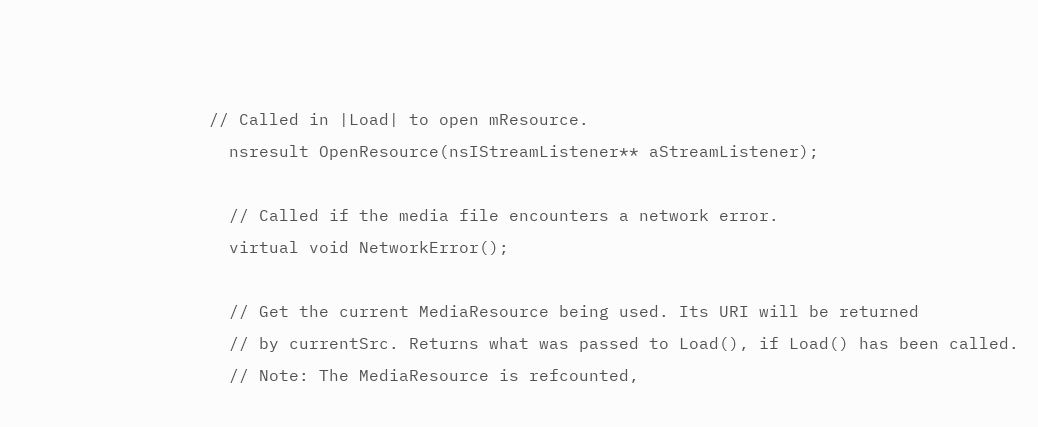// Called in |Load| to open mResource.
  nsresult OpenResource(nsIStreamListener** aStreamListener);

  // Called if the media file encounters a network error.
  virtual void NetworkError();

  // Get the current MediaResource being used. Its URI will be returned
  // by currentSrc. Returns what was passed to Load(), if Load() has been called.
  // Note: The MediaResource is refcounted,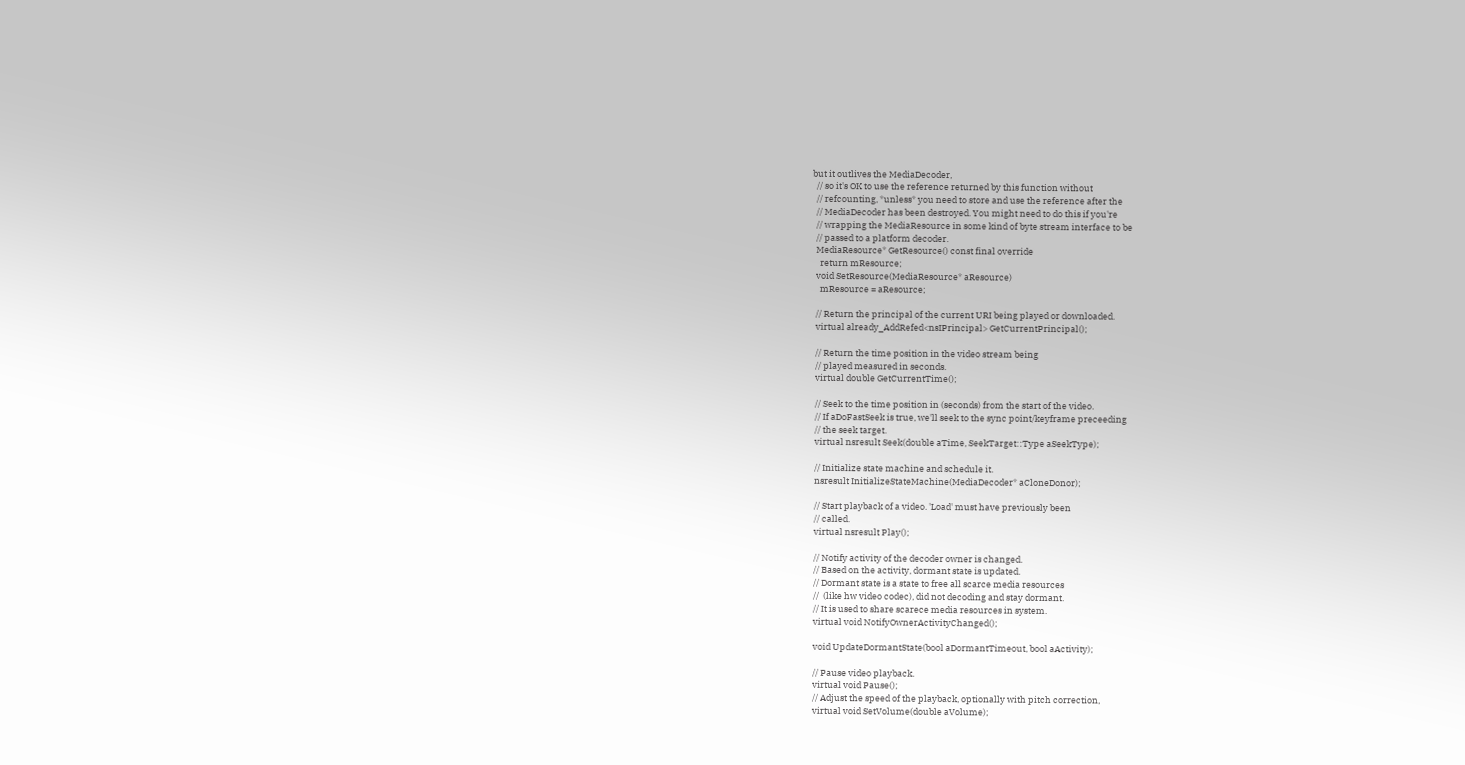but it outlives the MediaDecoder,
  // so it's OK to use the reference returned by this function without
  // refcounting, *unless* you need to store and use the reference after the
  // MediaDecoder has been destroyed. You might need to do this if you're
  // wrapping the MediaResource in some kind of byte stream interface to be
  // passed to a platform decoder.
  MediaResource* GetResource() const final override
    return mResource;
  void SetResource(MediaResource* aResource)
    mResource = aResource;

  // Return the principal of the current URI being played or downloaded.
  virtual already_AddRefed<nsIPrincipal> GetCurrentPrincipal();

  // Return the time position in the video stream being
  // played measured in seconds.
  virtual double GetCurrentTime();

  // Seek to the time position in (seconds) from the start of the video.
  // If aDoFastSeek is true, we'll seek to the sync point/keyframe preceeding
  // the seek target.
  virtual nsresult Seek(double aTime, SeekTarget::Type aSeekType);

  // Initialize state machine and schedule it.
  nsresult InitializeStateMachine(MediaDecoder* aCloneDonor);

  // Start playback of a video. 'Load' must have previously been
  // called.
  virtual nsresult Play();

  // Notify activity of the decoder owner is changed.
  // Based on the activity, dormant state is updated.
  // Dormant state is a state to free all scarce media resources
  //  (like hw video codec), did not decoding and stay dormant.
  // It is used to share scarece media resources in system.
  virtual void NotifyOwnerActivityChanged();

  void UpdateDormantState(bool aDormantTimeout, bool aActivity);

  // Pause video playback.
  virtual void Pause();
  // Adjust the speed of the playback, optionally with pitch correction,
  virtual void SetVolume(double aVolume);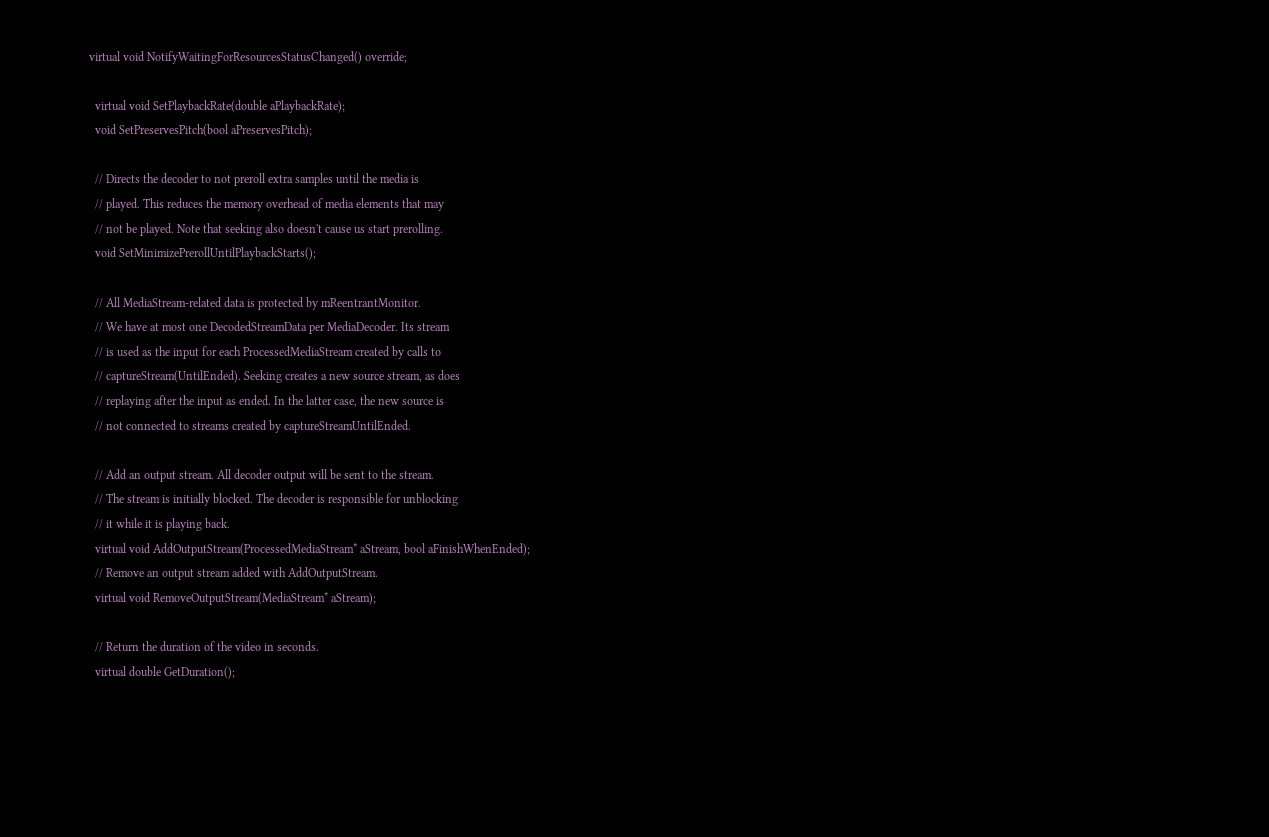virtual void NotifyWaitingForResourcesStatusChanged() override;

  virtual void SetPlaybackRate(double aPlaybackRate);
  void SetPreservesPitch(bool aPreservesPitch);

  // Directs the decoder to not preroll extra samples until the media is
  // played. This reduces the memory overhead of media elements that may
  // not be played. Note that seeking also doesn't cause us start prerolling.
  void SetMinimizePrerollUntilPlaybackStarts();

  // All MediaStream-related data is protected by mReentrantMonitor.
  // We have at most one DecodedStreamData per MediaDecoder. Its stream
  // is used as the input for each ProcessedMediaStream created by calls to
  // captureStream(UntilEnded). Seeking creates a new source stream, as does
  // replaying after the input as ended. In the latter case, the new source is
  // not connected to streams created by captureStreamUntilEnded.

  // Add an output stream. All decoder output will be sent to the stream.
  // The stream is initially blocked. The decoder is responsible for unblocking
  // it while it is playing back.
  virtual void AddOutputStream(ProcessedMediaStream* aStream, bool aFinishWhenEnded);
  // Remove an output stream added with AddOutputStream.
  virtual void RemoveOutputStream(MediaStream* aStream);

  // Return the duration of the video in seconds.
  virtual double GetDuration();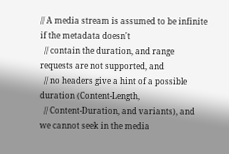// A media stream is assumed to be infinite if the metadata doesn't
  // contain the duration, and range requests are not supported, and
  // no headers give a hint of a possible duration (Content-Length,
  // Content-Duration, and variants), and we cannot seek in the media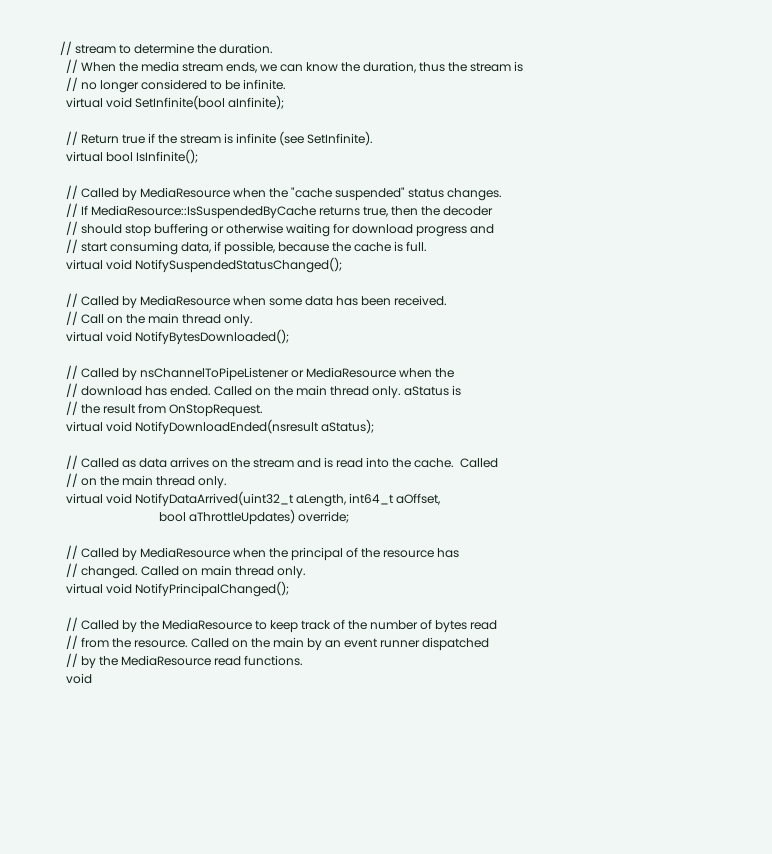// stream to determine the duration.
  // When the media stream ends, we can know the duration, thus the stream is
  // no longer considered to be infinite.
  virtual void SetInfinite(bool aInfinite);

  // Return true if the stream is infinite (see SetInfinite).
  virtual bool IsInfinite();

  // Called by MediaResource when the "cache suspended" status changes.
  // If MediaResource::IsSuspendedByCache returns true, then the decoder
  // should stop buffering or otherwise waiting for download progress and
  // start consuming data, if possible, because the cache is full.
  virtual void NotifySuspendedStatusChanged();

  // Called by MediaResource when some data has been received.
  // Call on the main thread only.
  virtual void NotifyBytesDownloaded();

  // Called by nsChannelToPipeListener or MediaResource when the
  // download has ended. Called on the main thread only. aStatus is
  // the result from OnStopRequest.
  virtual void NotifyDownloadEnded(nsresult aStatus);

  // Called as data arrives on the stream and is read into the cache.  Called
  // on the main thread only.
  virtual void NotifyDataArrived(uint32_t aLength, int64_t aOffset,
                                 bool aThrottleUpdates) override;

  // Called by MediaResource when the principal of the resource has
  // changed. Called on main thread only.
  virtual void NotifyPrincipalChanged();

  // Called by the MediaResource to keep track of the number of bytes read
  // from the resource. Called on the main by an event runner dispatched
  // by the MediaResource read functions.
  void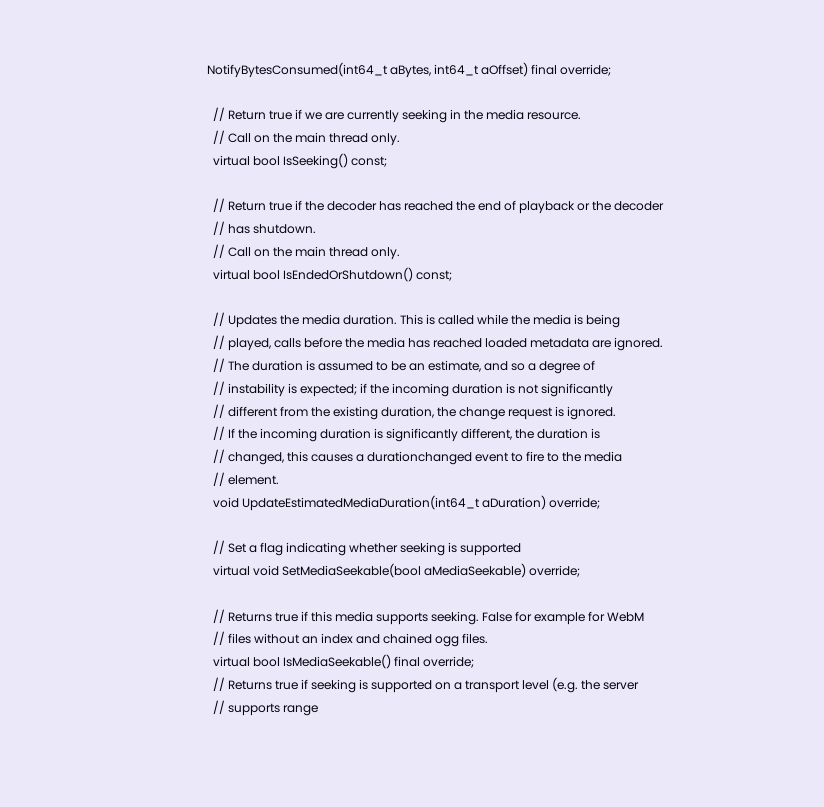NotifyBytesConsumed(int64_t aBytes, int64_t aOffset) final override;

  // Return true if we are currently seeking in the media resource.
  // Call on the main thread only.
  virtual bool IsSeeking() const;

  // Return true if the decoder has reached the end of playback or the decoder
  // has shutdown.
  // Call on the main thread only.
  virtual bool IsEndedOrShutdown() const;

  // Updates the media duration. This is called while the media is being
  // played, calls before the media has reached loaded metadata are ignored.
  // The duration is assumed to be an estimate, and so a degree of
  // instability is expected; if the incoming duration is not significantly
  // different from the existing duration, the change request is ignored.
  // If the incoming duration is significantly different, the duration is
  // changed, this causes a durationchanged event to fire to the media
  // element.
  void UpdateEstimatedMediaDuration(int64_t aDuration) override;

  // Set a flag indicating whether seeking is supported
  virtual void SetMediaSeekable(bool aMediaSeekable) override;

  // Returns true if this media supports seeking. False for example for WebM
  // files without an index and chained ogg files.
  virtual bool IsMediaSeekable() final override;
  // Returns true if seeking is supported on a transport level (e.g. the server
  // supports range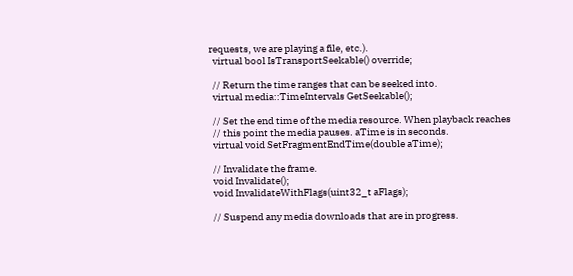requests, we are playing a file, etc.).
  virtual bool IsTransportSeekable() override;

  // Return the time ranges that can be seeked into.
  virtual media::TimeIntervals GetSeekable();

  // Set the end time of the media resource. When playback reaches
  // this point the media pauses. aTime is in seconds.
  virtual void SetFragmentEndTime(double aTime);

  // Invalidate the frame.
  void Invalidate();
  void InvalidateWithFlags(uint32_t aFlags);

  // Suspend any media downloads that are in progress.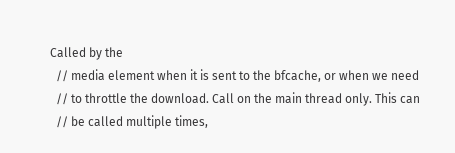Called by the
  // media element when it is sent to the bfcache, or when we need
  // to throttle the download. Call on the main thread only. This can
  // be called multiple times,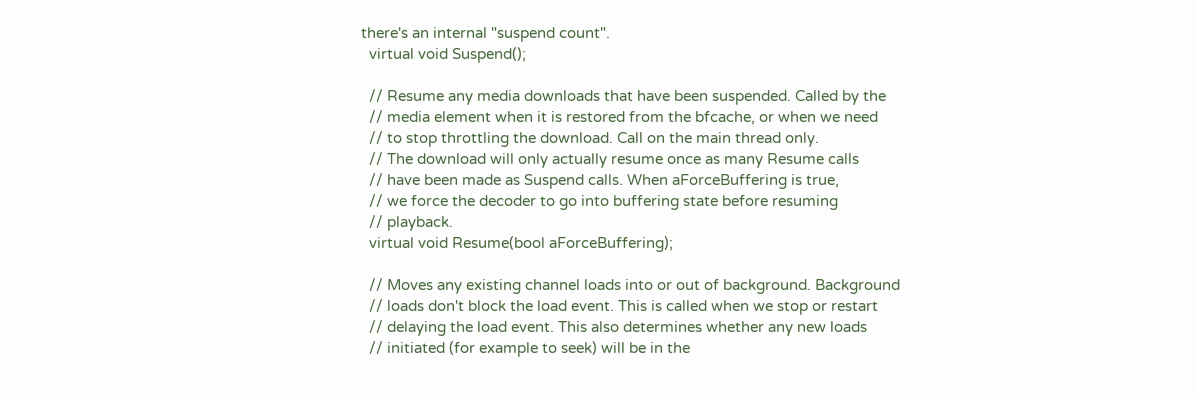there's an internal "suspend count".
  virtual void Suspend();

  // Resume any media downloads that have been suspended. Called by the
  // media element when it is restored from the bfcache, or when we need
  // to stop throttling the download. Call on the main thread only.
  // The download will only actually resume once as many Resume calls
  // have been made as Suspend calls. When aForceBuffering is true,
  // we force the decoder to go into buffering state before resuming
  // playback.
  virtual void Resume(bool aForceBuffering);

  // Moves any existing channel loads into or out of background. Background
  // loads don't block the load event. This is called when we stop or restart
  // delaying the load event. This also determines whether any new loads
  // initiated (for example to seek) will be in the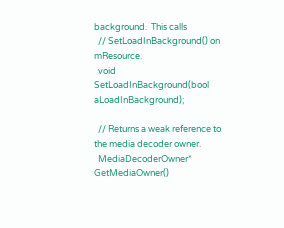background.  This calls
  // SetLoadInBackground() on mResource.
  void SetLoadInBackground(bool aLoadInBackground);

  // Returns a weak reference to the media decoder owner.
  MediaDecoderOwner* GetMediaOwner()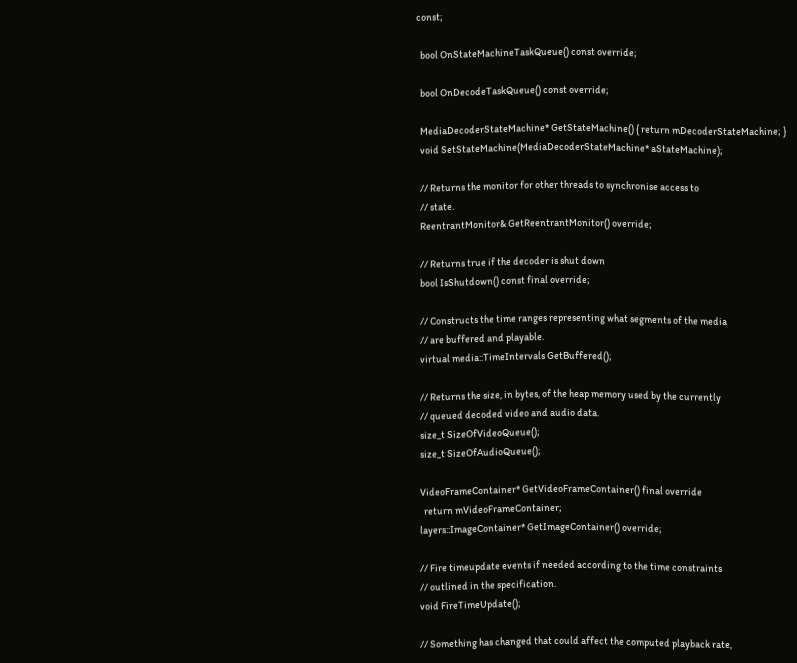const;

  bool OnStateMachineTaskQueue() const override;

  bool OnDecodeTaskQueue() const override;

  MediaDecoderStateMachine* GetStateMachine() { return mDecoderStateMachine; }
  void SetStateMachine(MediaDecoderStateMachine* aStateMachine);

  // Returns the monitor for other threads to synchronise access to
  // state.
  ReentrantMonitor& GetReentrantMonitor() override;

  // Returns true if the decoder is shut down
  bool IsShutdown() const final override;

  // Constructs the time ranges representing what segments of the media
  // are buffered and playable.
  virtual media::TimeIntervals GetBuffered();

  // Returns the size, in bytes, of the heap memory used by the currently
  // queued decoded video and audio data.
  size_t SizeOfVideoQueue();
  size_t SizeOfAudioQueue();

  VideoFrameContainer* GetVideoFrameContainer() final override
    return mVideoFrameContainer;
  layers::ImageContainer* GetImageContainer() override;

  // Fire timeupdate events if needed according to the time constraints
  // outlined in the specification.
  void FireTimeUpdate();

  // Something has changed that could affect the computed playback rate,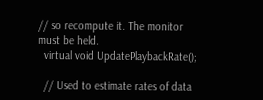// so recompute it. The monitor must be held.
  virtual void UpdatePlaybackRate();

  // Used to estimate rates of data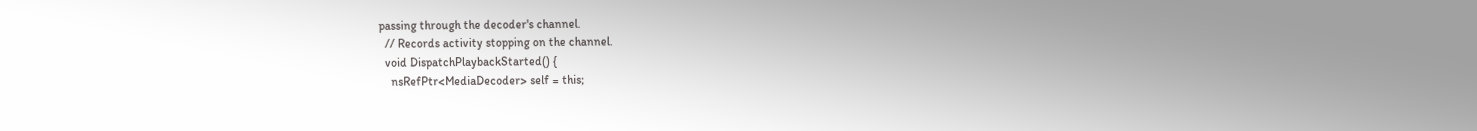passing through the decoder's channel.
  // Records activity stopping on the channel.
  void DispatchPlaybackStarted() {
    nsRefPtr<MediaDecoder> self = this;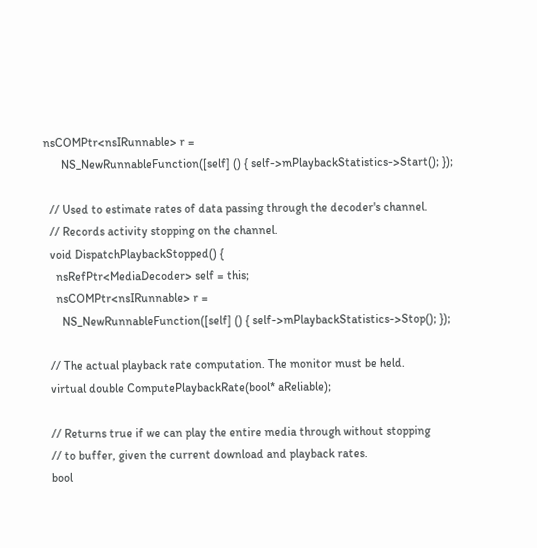nsCOMPtr<nsIRunnable> r =
      NS_NewRunnableFunction([self] () { self->mPlaybackStatistics->Start(); });

  // Used to estimate rates of data passing through the decoder's channel.
  // Records activity stopping on the channel.
  void DispatchPlaybackStopped() {
    nsRefPtr<MediaDecoder> self = this;
    nsCOMPtr<nsIRunnable> r =
      NS_NewRunnableFunction([self] () { self->mPlaybackStatistics->Stop(); });

  // The actual playback rate computation. The monitor must be held.
  virtual double ComputePlaybackRate(bool* aReliable);

  // Returns true if we can play the entire media through without stopping
  // to buffer, given the current download and playback rates.
  bool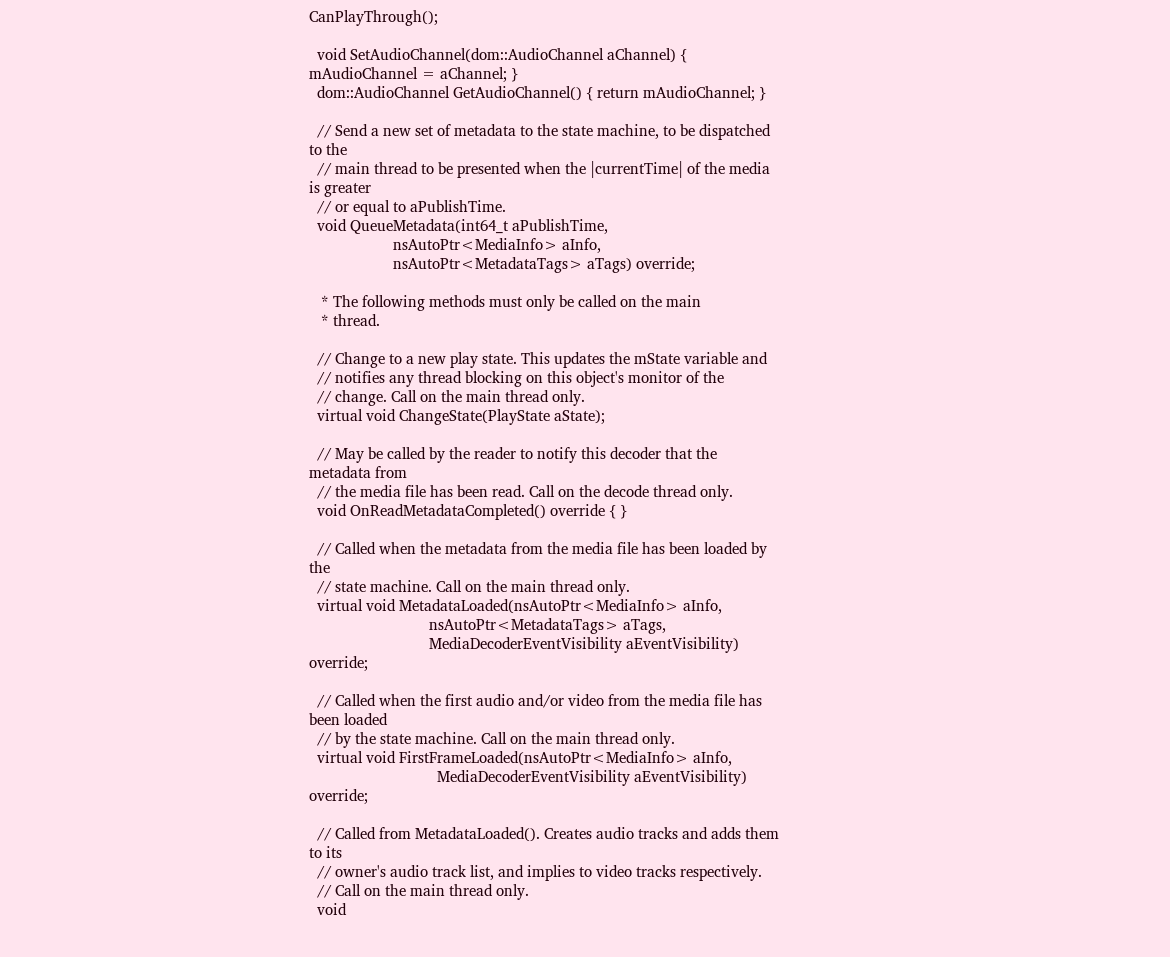CanPlayThrough();

  void SetAudioChannel(dom::AudioChannel aChannel) { mAudioChannel = aChannel; }
  dom::AudioChannel GetAudioChannel() { return mAudioChannel; }

  // Send a new set of metadata to the state machine, to be dispatched to the
  // main thread to be presented when the |currentTime| of the media is greater
  // or equal to aPublishTime.
  void QueueMetadata(int64_t aPublishTime,
                     nsAutoPtr<MediaInfo> aInfo,
                     nsAutoPtr<MetadataTags> aTags) override;

   * The following methods must only be called on the main
   * thread.

  // Change to a new play state. This updates the mState variable and
  // notifies any thread blocking on this object's monitor of the
  // change. Call on the main thread only.
  virtual void ChangeState(PlayState aState);

  // May be called by the reader to notify this decoder that the metadata from
  // the media file has been read. Call on the decode thread only.
  void OnReadMetadataCompleted() override { }

  // Called when the metadata from the media file has been loaded by the
  // state machine. Call on the main thread only.
  virtual void MetadataLoaded(nsAutoPtr<MediaInfo> aInfo,
                              nsAutoPtr<MetadataTags> aTags,
                              MediaDecoderEventVisibility aEventVisibility) override;

  // Called when the first audio and/or video from the media file has been loaded
  // by the state machine. Call on the main thread only.
  virtual void FirstFrameLoaded(nsAutoPtr<MediaInfo> aInfo,
                                MediaDecoderEventVisibility aEventVisibility) override;

  // Called from MetadataLoaded(). Creates audio tracks and adds them to its
  // owner's audio track list, and implies to video tracks respectively.
  // Call on the main thread only.
  void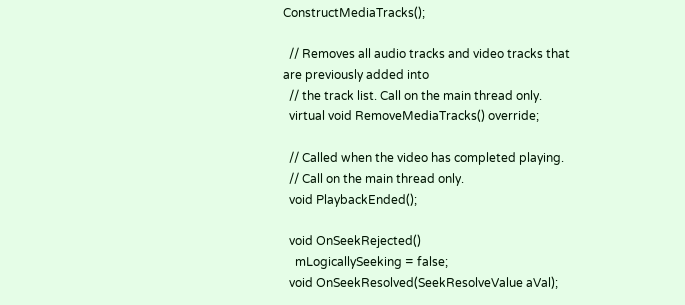ConstructMediaTracks();

  // Removes all audio tracks and video tracks that are previously added into
  // the track list. Call on the main thread only.
  virtual void RemoveMediaTracks() override;

  // Called when the video has completed playing.
  // Call on the main thread only.
  void PlaybackEnded();

  void OnSeekRejected()
    mLogicallySeeking = false;
  void OnSeekResolved(SeekResolveValue aVal);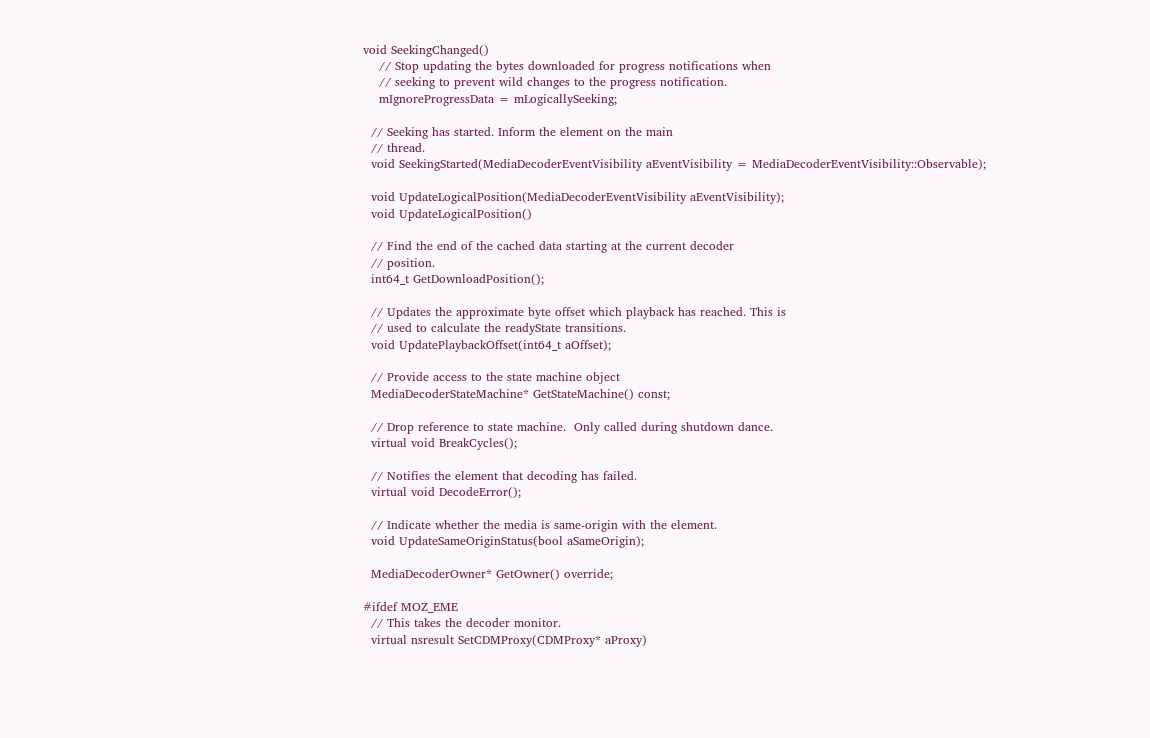void SeekingChanged()
    // Stop updating the bytes downloaded for progress notifications when
    // seeking to prevent wild changes to the progress notification.
    mIgnoreProgressData = mLogicallySeeking;

  // Seeking has started. Inform the element on the main
  // thread.
  void SeekingStarted(MediaDecoderEventVisibility aEventVisibility = MediaDecoderEventVisibility::Observable);

  void UpdateLogicalPosition(MediaDecoderEventVisibility aEventVisibility);
  void UpdateLogicalPosition()

  // Find the end of the cached data starting at the current decoder
  // position.
  int64_t GetDownloadPosition();

  // Updates the approximate byte offset which playback has reached. This is
  // used to calculate the readyState transitions.
  void UpdatePlaybackOffset(int64_t aOffset);

  // Provide access to the state machine object
  MediaDecoderStateMachine* GetStateMachine() const;

  // Drop reference to state machine.  Only called during shutdown dance.
  virtual void BreakCycles();

  // Notifies the element that decoding has failed.
  virtual void DecodeError();

  // Indicate whether the media is same-origin with the element.
  void UpdateSameOriginStatus(bool aSameOrigin);

  MediaDecoderOwner* GetOwner() override;

#ifdef MOZ_EME
  // This takes the decoder monitor.
  virtual nsresult SetCDMProxy(CDMProxy* aProxy)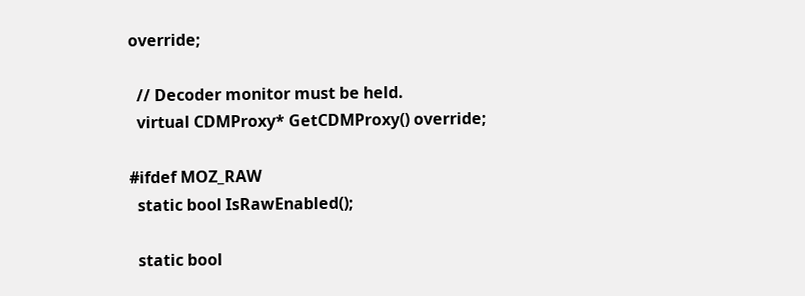override;

  // Decoder monitor must be held.
  virtual CDMProxy* GetCDMProxy() override;

#ifdef MOZ_RAW
  static bool IsRawEnabled();

  static bool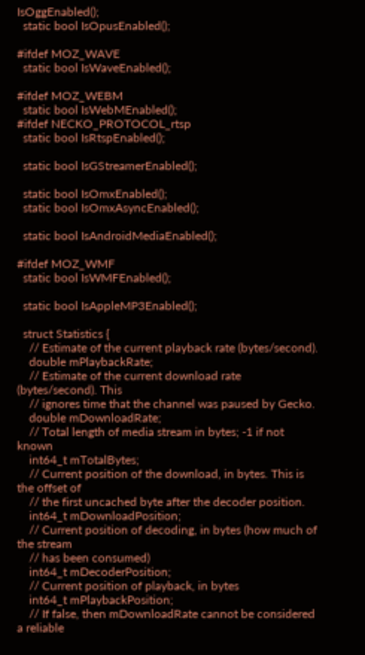IsOggEnabled();
  static bool IsOpusEnabled();

#ifdef MOZ_WAVE
  static bool IsWaveEnabled();

#ifdef MOZ_WEBM
  static bool IsWebMEnabled();
#ifdef NECKO_PROTOCOL_rtsp
  static bool IsRtspEnabled();

  static bool IsGStreamerEnabled();

  static bool IsOmxEnabled();
  static bool IsOmxAsyncEnabled();

  static bool IsAndroidMediaEnabled();

#ifdef MOZ_WMF
  static bool IsWMFEnabled();

  static bool IsAppleMP3Enabled();

  struct Statistics {
    // Estimate of the current playback rate (bytes/second).
    double mPlaybackRate;
    // Estimate of the current download rate (bytes/second). This
    // ignores time that the channel was paused by Gecko.
    double mDownloadRate;
    // Total length of media stream in bytes; -1 if not known
    int64_t mTotalBytes;
    // Current position of the download, in bytes. This is the offset of
    // the first uncached byte after the decoder position.
    int64_t mDownloadPosition;
    // Current position of decoding, in bytes (how much of the stream
    // has been consumed)
    int64_t mDecoderPosition;
    // Current position of playback, in bytes
    int64_t mPlaybackPosition;
    // If false, then mDownloadRate cannot be considered a reliable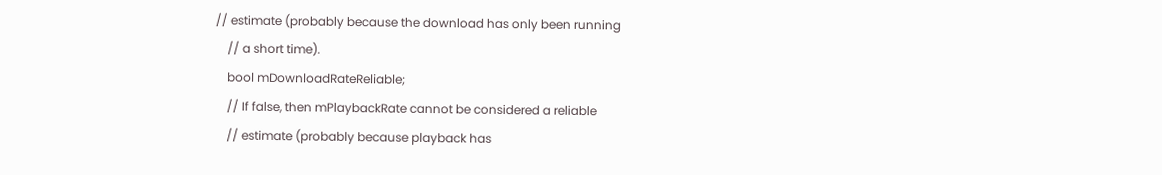// estimate (probably because the download has only been running
    // a short time).
    bool mDownloadRateReliable;
    // If false, then mPlaybackRate cannot be considered a reliable
    // estimate (probably because playback has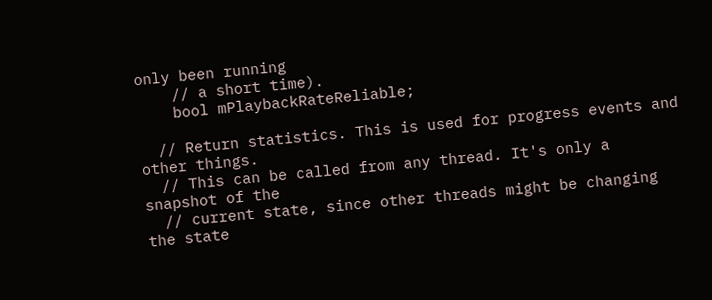only been running
    // a short time).
    bool mPlaybackRateReliable;

  // Return statistics. This is used for progress events and other things.
  // This can be called from any thread. It's only a snapshot of the
  // current state, since other threads might be changing the state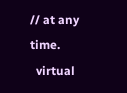// at any time.
  virtual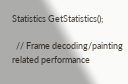Statistics GetStatistics();

  // Frame decoding/painting related performance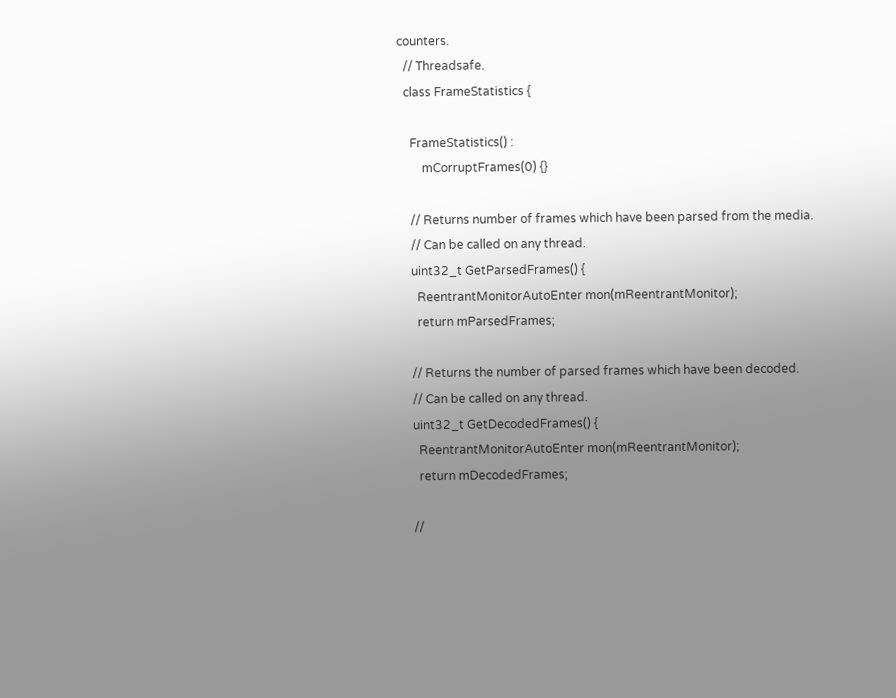counters.
  // Threadsafe.
  class FrameStatistics {

    FrameStatistics() :
        mCorruptFrames(0) {}

    // Returns number of frames which have been parsed from the media.
    // Can be called on any thread.
    uint32_t GetParsedFrames() {
      ReentrantMonitorAutoEnter mon(mReentrantMonitor);
      return mParsedFrames;

    // Returns the number of parsed frames which have been decoded.
    // Can be called on any thread.
    uint32_t GetDecodedFrames() {
      ReentrantMonitorAutoEnter mon(mReentrantMonitor);
      return mDecodedFrames;

    //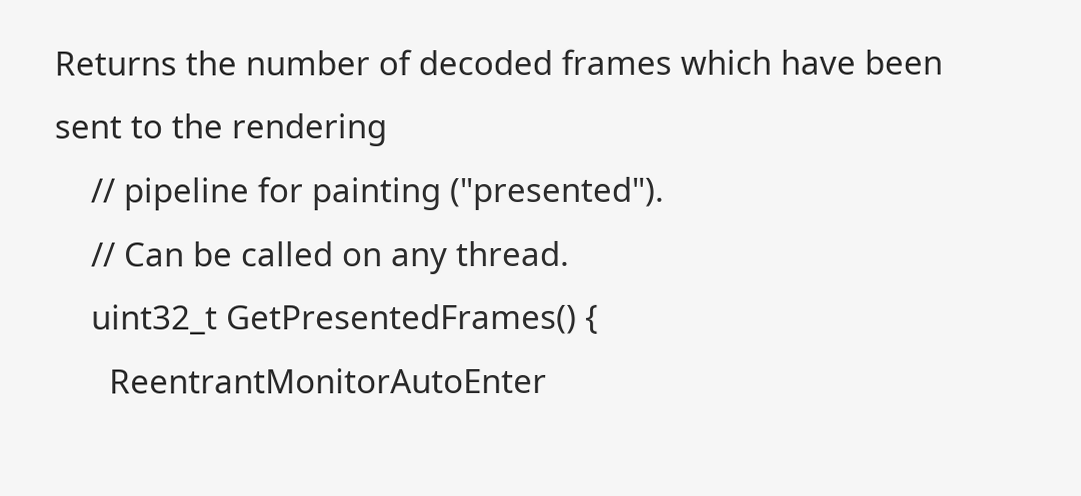Returns the number of decoded frames which have been sent to the rendering
    // pipeline for painting ("presented").
    // Can be called on any thread.
    uint32_t GetPresentedFrames() {
      ReentrantMonitorAutoEnter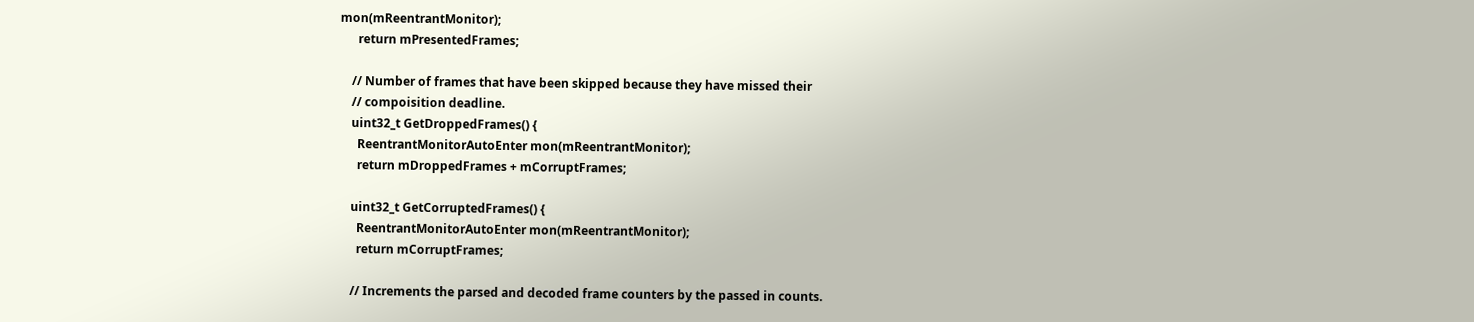mon(mReentrantMonitor);
      return mPresentedFrames;

    // Number of frames that have been skipped because they have missed their
    // compoisition deadline.
    uint32_t GetDroppedFrames() {
      ReentrantMonitorAutoEnter mon(mReentrantMonitor);
      return mDroppedFrames + mCorruptFrames;

    uint32_t GetCorruptedFrames() {
      ReentrantMonitorAutoEnter mon(mReentrantMonitor);
      return mCorruptFrames;

    // Increments the parsed and decoded frame counters by the passed in counts.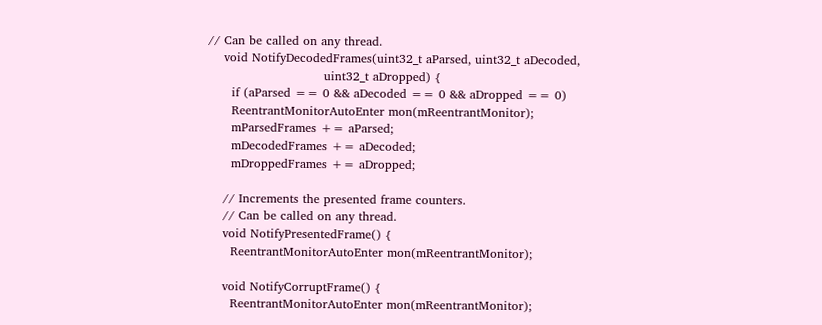// Can be called on any thread.
    void NotifyDecodedFrames(uint32_t aParsed, uint32_t aDecoded,
                             uint32_t aDropped) {
      if (aParsed == 0 && aDecoded == 0 && aDropped == 0)
      ReentrantMonitorAutoEnter mon(mReentrantMonitor);
      mParsedFrames += aParsed;
      mDecodedFrames += aDecoded;
      mDroppedFrames += aDropped;

    // Increments the presented frame counters.
    // Can be called on any thread.
    void NotifyPresentedFrame() {
      ReentrantMonitorAutoEnter mon(mReentrantMonitor);

    void NotifyCorruptFrame() {
      ReentrantMonitorAutoEnter mon(mReentrantMonitor);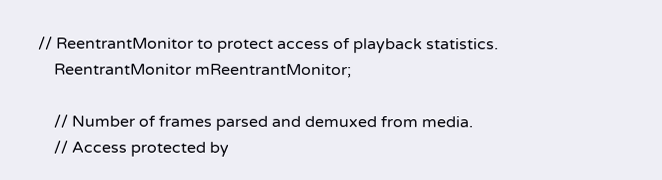// ReentrantMonitor to protect access of playback statistics.
    ReentrantMonitor mReentrantMonitor;

    // Number of frames parsed and demuxed from media.
    // Access protected by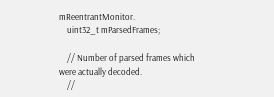mReentrantMonitor.
    uint32_t mParsedFrames;

    // Number of parsed frames which were actually decoded.
    //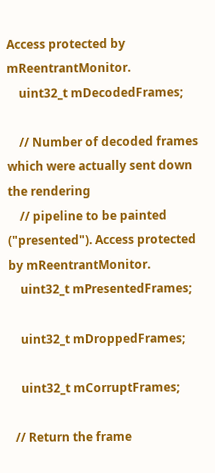Access protected by mReentrantMonitor.
    uint32_t mDecodedFrames;

    // Number of decoded frames which were actually sent down the rendering
    // pipeline to be painted ("presented"). Access protected by mReentrantMonitor.
    uint32_t mPresentedFrames;

    uint32_t mDroppedFrames;

    uint32_t mCorruptFrames;

  // Return the frame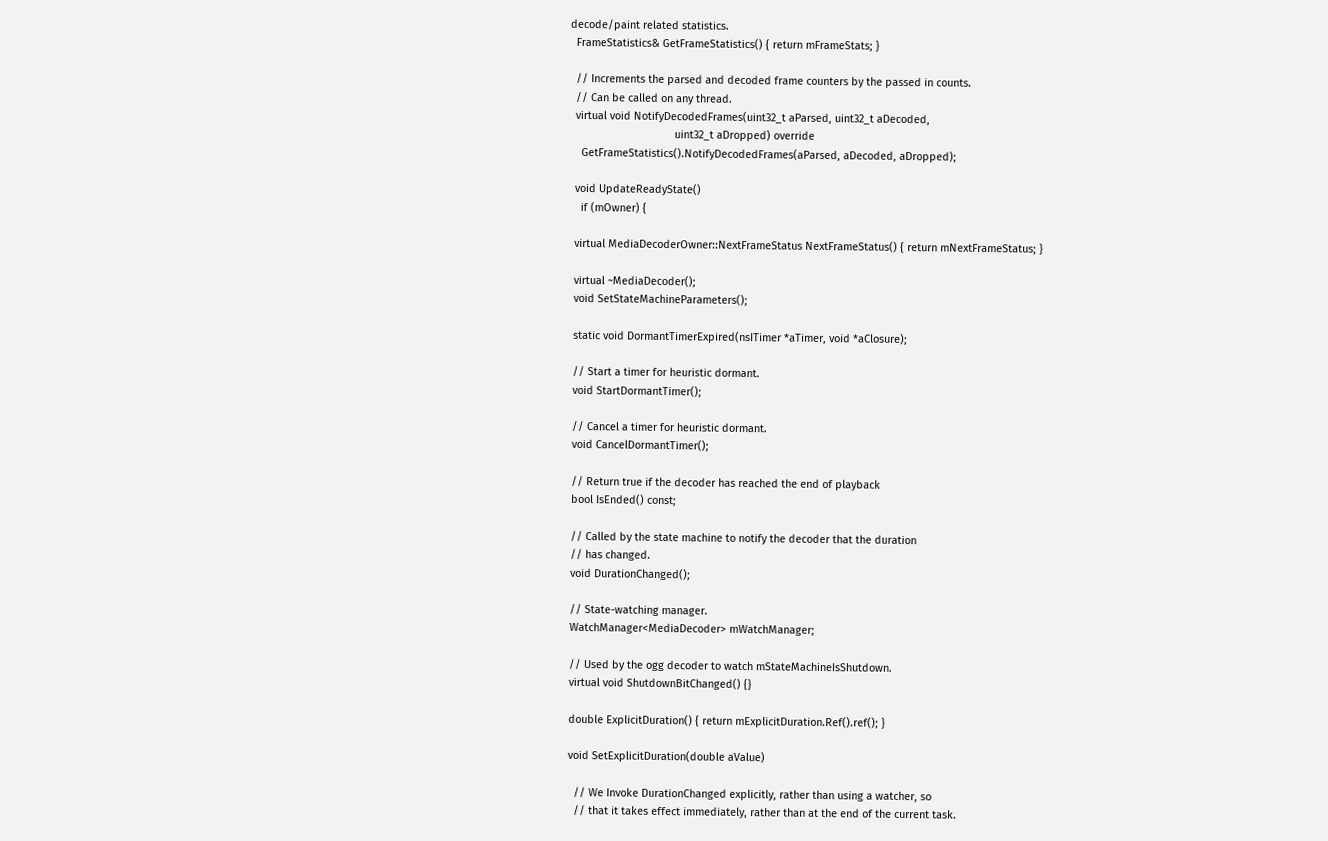decode/paint related statistics.
  FrameStatistics& GetFrameStatistics() { return mFrameStats; }

  // Increments the parsed and decoded frame counters by the passed in counts.
  // Can be called on any thread.
  virtual void NotifyDecodedFrames(uint32_t aParsed, uint32_t aDecoded,
                                   uint32_t aDropped) override
    GetFrameStatistics().NotifyDecodedFrames(aParsed, aDecoded, aDropped);

  void UpdateReadyState()
    if (mOwner) {

  virtual MediaDecoderOwner::NextFrameStatus NextFrameStatus() { return mNextFrameStatus; }

  virtual ~MediaDecoder();
  void SetStateMachineParameters();

  static void DormantTimerExpired(nsITimer *aTimer, void *aClosure);

  // Start a timer for heuristic dormant.
  void StartDormantTimer();

  // Cancel a timer for heuristic dormant.
  void CancelDormantTimer();

  // Return true if the decoder has reached the end of playback
  bool IsEnded() const;

  // Called by the state machine to notify the decoder that the duration
  // has changed.
  void DurationChanged();

  // State-watching manager.
  WatchManager<MediaDecoder> mWatchManager;

  // Used by the ogg decoder to watch mStateMachineIsShutdown.
  virtual void ShutdownBitChanged() {}

  double ExplicitDuration() { return mExplicitDuration.Ref().ref(); }

  void SetExplicitDuration(double aValue)

    // We Invoke DurationChanged explicitly, rather than using a watcher, so
    // that it takes effect immediately, rather than at the end of the current task.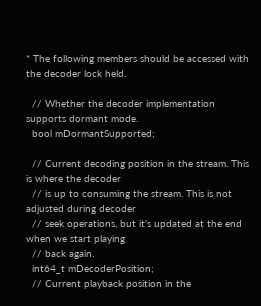* The following members should be accessed with the decoder lock held.

  // Whether the decoder implementation supports dormant mode.
  bool mDormantSupported;

  // Current decoding position in the stream. This is where the decoder
  // is up to consuming the stream. This is not adjusted during decoder
  // seek operations, but it's updated at the end when we start playing
  // back again.
  int64_t mDecoderPosition;
  // Current playback position in the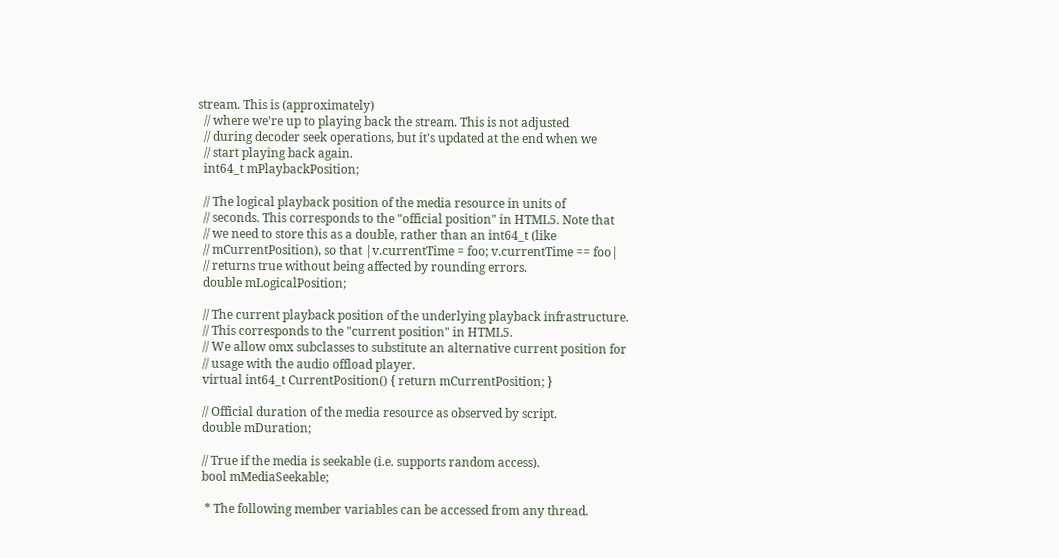stream. This is (approximately)
  // where we're up to playing back the stream. This is not adjusted
  // during decoder seek operations, but it's updated at the end when we
  // start playing back again.
  int64_t mPlaybackPosition;

  // The logical playback position of the media resource in units of
  // seconds. This corresponds to the "official position" in HTML5. Note that
  // we need to store this as a double, rather than an int64_t (like
  // mCurrentPosition), so that |v.currentTime = foo; v.currentTime == foo|
  // returns true without being affected by rounding errors.
  double mLogicalPosition;

  // The current playback position of the underlying playback infrastructure.
  // This corresponds to the "current position" in HTML5.
  // We allow omx subclasses to substitute an alternative current position for
  // usage with the audio offload player.
  virtual int64_t CurrentPosition() { return mCurrentPosition; }

  // Official duration of the media resource as observed by script.
  double mDuration;

  // True if the media is seekable (i.e. supports random access).
  bool mMediaSeekable;

   * The following member variables can be accessed from any thread.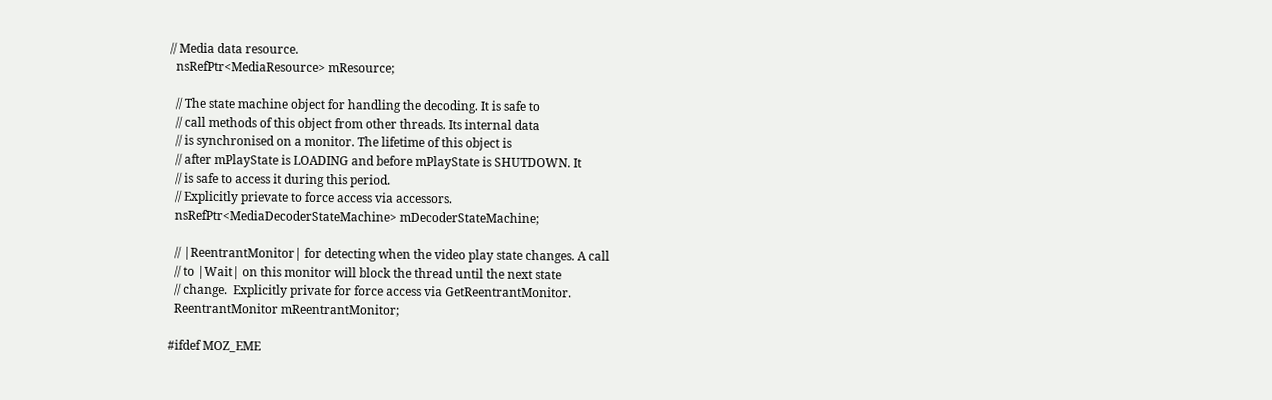// Media data resource.
  nsRefPtr<MediaResource> mResource;

  // The state machine object for handling the decoding. It is safe to
  // call methods of this object from other threads. Its internal data
  // is synchronised on a monitor. The lifetime of this object is
  // after mPlayState is LOADING and before mPlayState is SHUTDOWN. It
  // is safe to access it during this period.
  // Explicitly prievate to force access via accessors.
  nsRefPtr<MediaDecoderStateMachine> mDecoderStateMachine;

  // |ReentrantMonitor| for detecting when the video play state changes. A call
  // to |Wait| on this monitor will block the thread until the next state
  // change.  Explicitly private for force access via GetReentrantMonitor.
  ReentrantMonitor mReentrantMonitor;

#ifdef MOZ_EME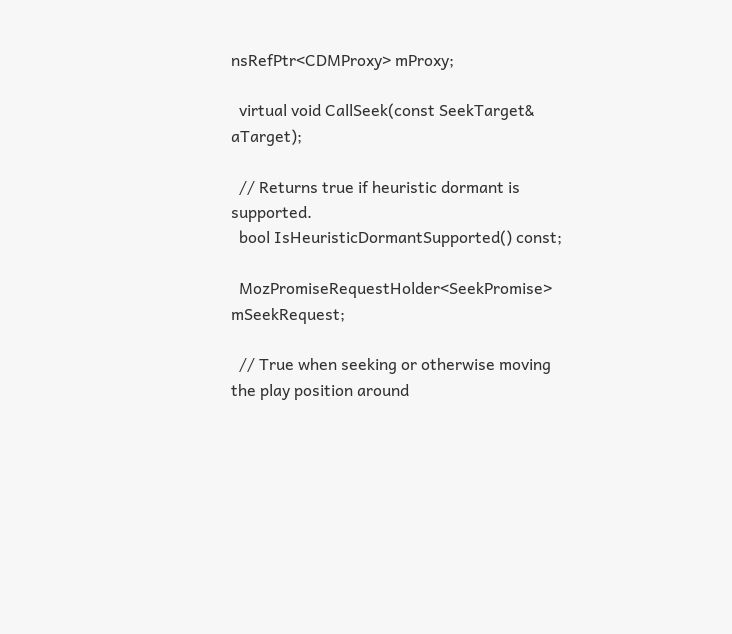nsRefPtr<CDMProxy> mProxy;

  virtual void CallSeek(const SeekTarget& aTarget);

  // Returns true if heuristic dormant is supported.
  bool IsHeuristicDormantSupported() const;

  MozPromiseRequestHolder<SeekPromise> mSeekRequest;

  // True when seeking or otherwise moving the play position around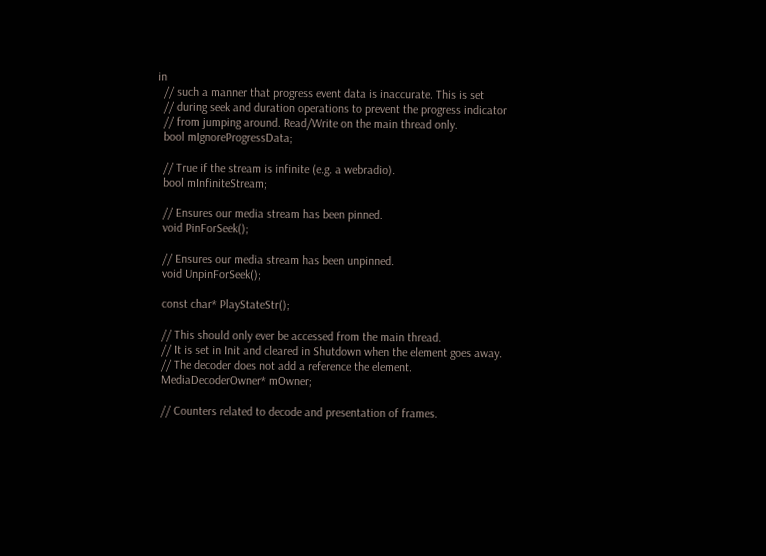in
  // such a manner that progress event data is inaccurate. This is set
  // during seek and duration operations to prevent the progress indicator
  // from jumping around. Read/Write on the main thread only.
  bool mIgnoreProgressData;

  // True if the stream is infinite (e.g. a webradio).
  bool mInfiniteStream;

  // Ensures our media stream has been pinned.
  void PinForSeek();

  // Ensures our media stream has been unpinned.
  void UnpinForSeek();

  const char* PlayStateStr();

  // This should only ever be accessed from the main thread.
  // It is set in Init and cleared in Shutdown when the element goes away.
  // The decoder does not add a reference the element.
  MediaDecoderOwner* mOwner;

  // Counters related to decode and presentation of frames.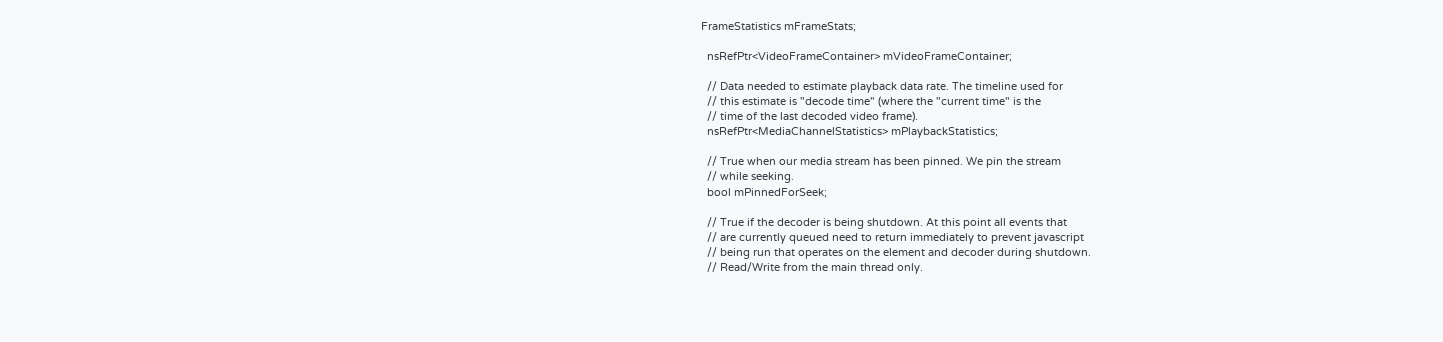FrameStatistics mFrameStats;

  nsRefPtr<VideoFrameContainer> mVideoFrameContainer;

  // Data needed to estimate playback data rate. The timeline used for
  // this estimate is "decode time" (where the "current time" is the
  // time of the last decoded video frame).
  nsRefPtr<MediaChannelStatistics> mPlaybackStatistics;

  // True when our media stream has been pinned. We pin the stream
  // while seeking.
  bool mPinnedForSeek;

  // True if the decoder is being shutdown. At this point all events that
  // are currently queued need to return immediately to prevent javascript
  // being run that operates on the element and decoder during shutdown.
  // Read/Write from the main thread only.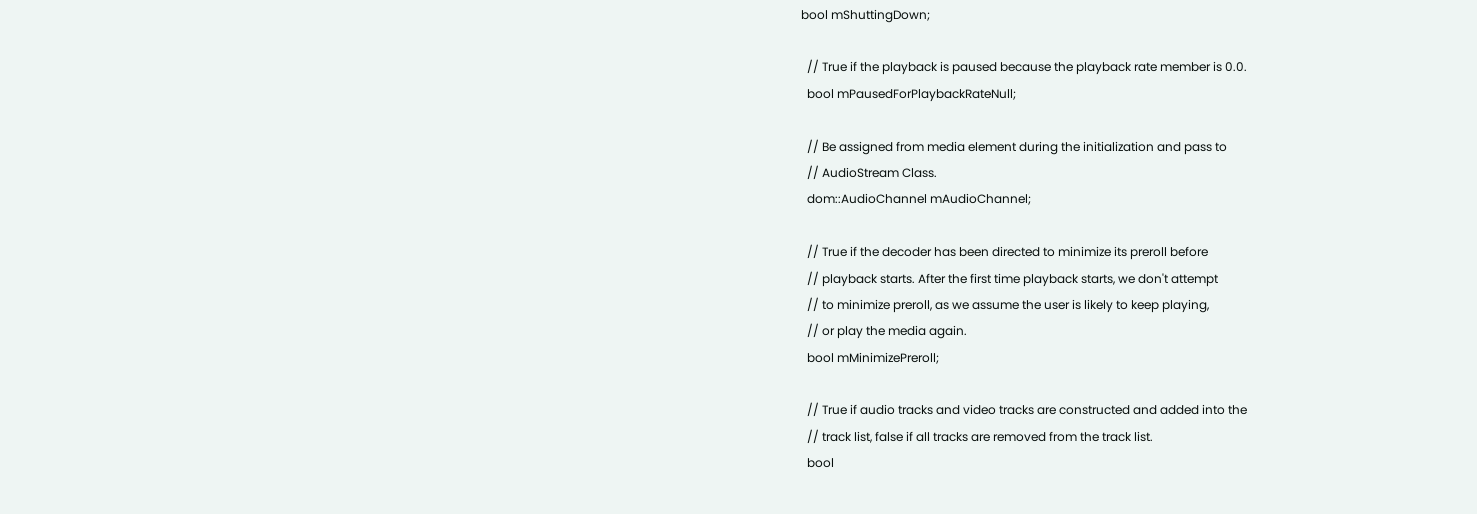bool mShuttingDown;

  // True if the playback is paused because the playback rate member is 0.0.
  bool mPausedForPlaybackRateNull;

  // Be assigned from media element during the initialization and pass to
  // AudioStream Class.
  dom::AudioChannel mAudioChannel;

  // True if the decoder has been directed to minimize its preroll before
  // playback starts. After the first time playback starts, we don't attempt
  // to minimize preroll, as we assume the user is likely to keep playing,
  // or play the media again.
  bool mMinimizePreroll;

  // True if audio tracks and video tracks are constructed and added into the
  // track list, false if all tracks are removed from the track list.
  bool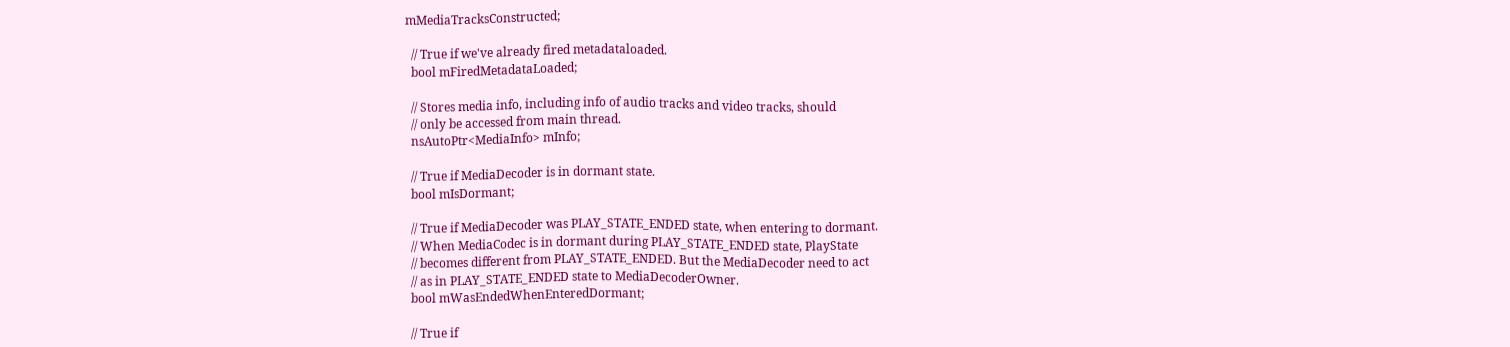mMediaTracksConstructed;

  // True if we've already fired metadataloaded.
  bool mFiredMetadataLoaded;

  // Stores media info, including info of audio tracks and video tracks, should
  // only be accessed from main thread.
  nsAutoPtr<MediaInfo> mInfo;

  // True if MediaDecoder is in dormant state.
  bool mIsDormant;

  // True if MediaDecoder was PLAY_STATE_ENDED state, when entering to dormant.
  // When MediaCodec is in dormant during PLAY_STATE_ENDED state, PlayState
  // becomes different from PLAY_STATE_ENDED. But the MediaDecoder need to act
  // as in PLAY_STATE_ENDED state to MediaDecoderOwner.
  bool mWasEndedWhenEnteredDormant;

  // True if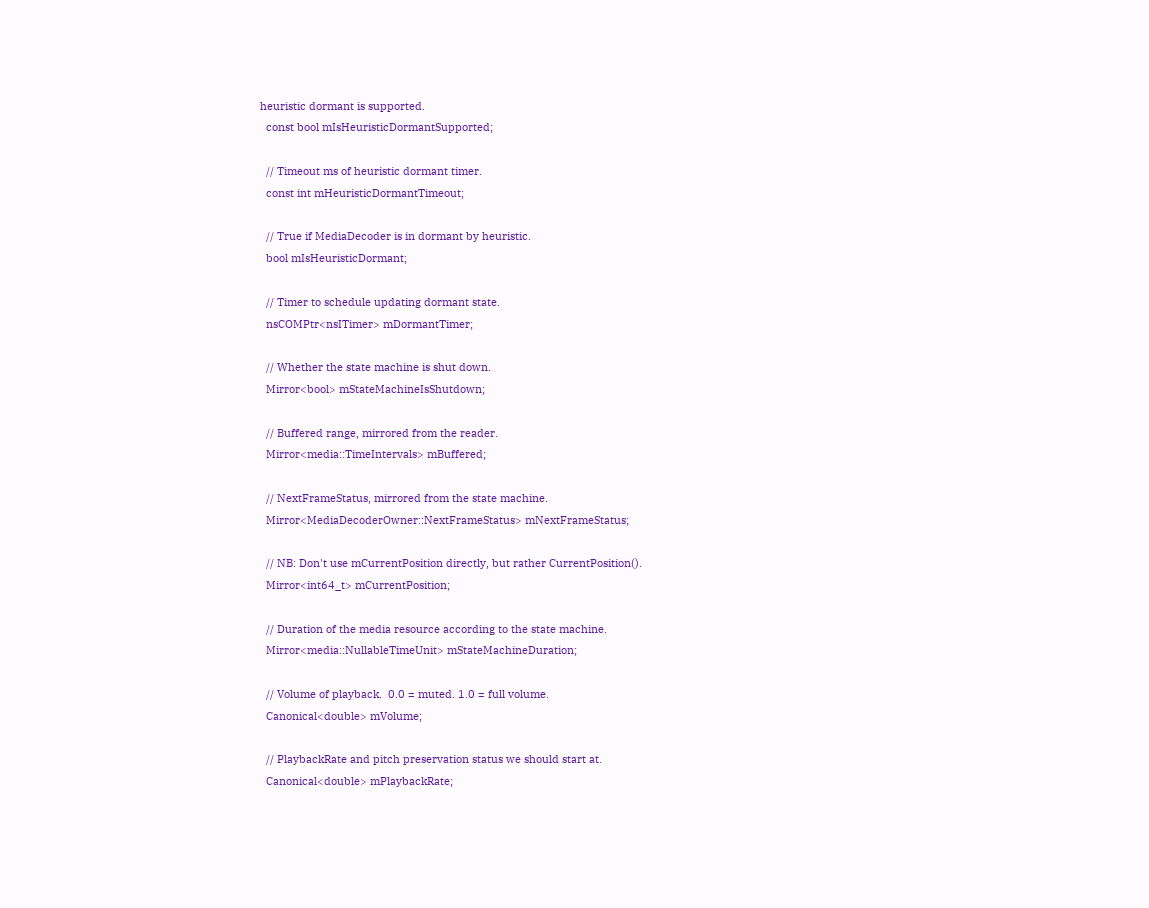heuristic dormant is supported.
  const bool mIsHeuristicDormantSupported;

  // Timeout ms of heuristic dormant timer.
  const int mHeuristicDormantTimeout;

  // True if MediaDecoder is in dormant by heuristic.
  bool mIsHeuristicDormant;

  // Timer to schedule updating dormant state.
  nsCOMPtr<nsITimer> mDormantTimer;

  // Whether the state machine is shut down.
  Mirror<bool> mStateMachineIsShutdown;

  // Buffered range, mirrored from the reader.
  Mirror<media::TimeIntervals> mBuffered;

  // NextFrameStatus, mirrored from the state machine.
  Mirror<MediaDecoderOwner::NextFrameStatus> mNextFrameStatus;

  // NB: Don't use mCurrentPosition directly, but rather CurrentPosition().
  Mirror<int64_t> mCurrentPosition;

  // Duration of the media resource according to the state machine.
  Mirror<media::NullableTimeUnit> mStateMachineDuration;

  // Volume of playback.  0.0 = muted. 1.0 = full volume.
  Canonical<double> mVolume;

  // PlaybackRate and pitch preservation status we should start at.
  Canonical<double> mPlaybackRate;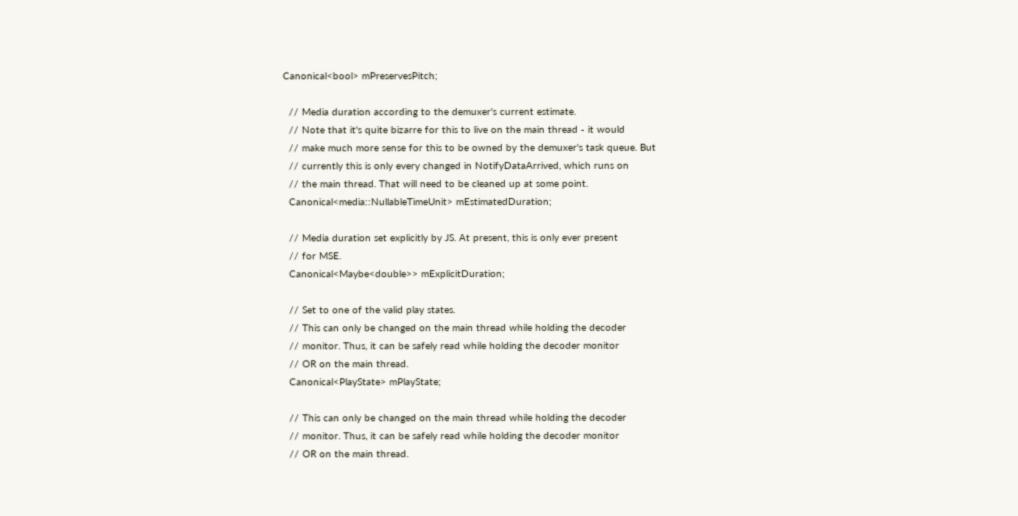Canonical<bool> mPreservesPitch;

  // Media duration according to the demuxer's current estimate.
  // Note that it's quite bizarre for this to live on the main thread - it would
  // make much more sense for this to be owned by the demuxer's task queue. But
  // currently this is only every changed in NotifyDataArrived, which runs on
  // the main thread. That will need to be cleaned up at some point.
  Canonical<media::NullableTimeUnit> mEstimatedDuration;

  // Media duration set explicitly by JS. At present, this is only ever present
  // for MSE.
  Canonical<Maybe<double>> mExplicitDuration;

  // Set to one of the valid play states.
  // This can only be changed on the main thread while holding the decoder
  // monitor. Thus, it can be safely read while holding the decoder monitor
  // OR on the main thread.
  Canonical<PlayState> mPlayState;

  // This can only be changed on the main thread while holding the decoder
  // monitor. Thus, it can be safely read while holding the decoder monitor
  // OR on the main thread.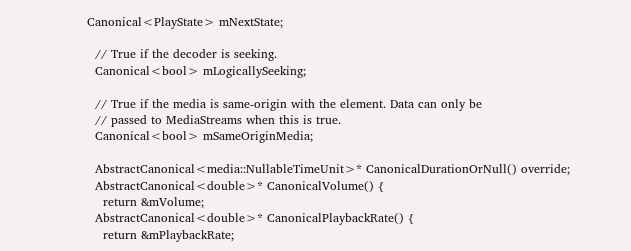Canonical<PlayState> mNextState;

  // True if the decoder is seeking.
  Canonical<bool> mLogicallySeeking;

  // True if the media is same-origin with the element. Data can only be
  // passed to MediaStreams when this is true.
  Canonical<bool> mSameOriginMedia;

  AbstractCanonical<media::NullableTimeUnit>* CanonicalDurationOrNull() override;
  AbstractCanonical<double>* CanonicalVolume() {
    return &mVolume;
  AbstractCanonical<double>* CanonicalPlaybackRate() {
    return &mPlaybackRate;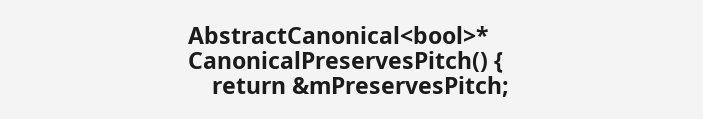AbstractCanonical<bool>* CanonicalPreservesPitch() {
    return &mPreservesPitch;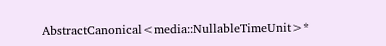AbstractCanonical<media::NullableTimeUnit>*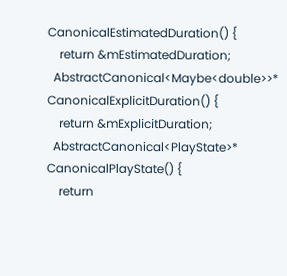CanonicalEstimatedDuration() {
    return &mEstimatedDuration;
  AbstractCanonical<Maybe<double>>* CanonicalExplicitDuration() {
    return &mExplicitDuration;
  AbstractCanonical<PlayState>* CanonicalPlayState() {
    return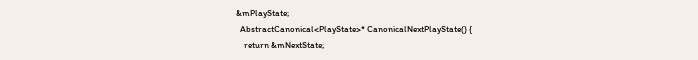&mPlayState;
  AbstractCanonical<PlayState>* CanonicalNextPlayState() {
    return &mNextState;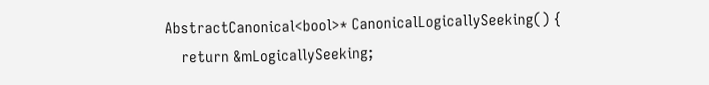AbstractCanonical<bool>* CanonicalLogicallySeeking() {
    return &mLogicallySeeking;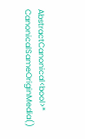AbstractCanonical<bool>* CanonicalSameOriginMedia()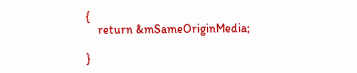{
    return &mSameOriginMedia;

}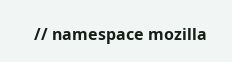// namespace mozilla